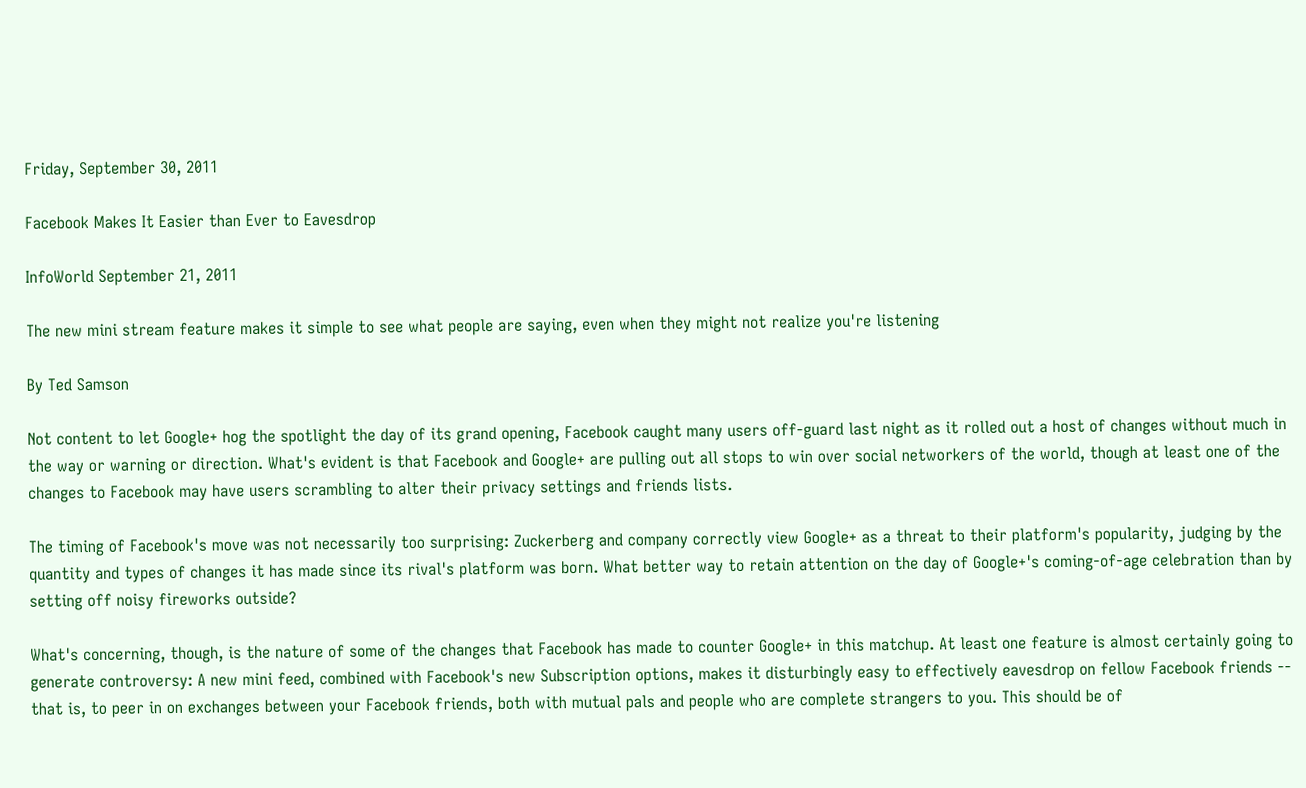Friday, September 30, 2011

Facebook Makes It Easier than Ever to Eavesdrop

InfoWorld September 21, 2011

The new mini stream feature makes it simple to see what people are saying, even when they might not realize you're listening

By Ted Samson

Not content to let Google+ hog the spotlight the day of its grand opening, Facebook caught many users off-guard last night as it rolled out a host of changes without much in the way or warning or direction. What's evident is that Facebook and Google+ are pulling out all stops to win over social networkers of the world, though at least one of the changes to Facebook may have users scrambling to alter their privacy settings and friends lists.

The timing of Facebook's move was not necessarily too surprising: Zuckerberg and company correctly view Google+ as a threat to their platform's popularity, judging by the quantity and types of changes it has made since its rival's platform was born. What better way to retain attention on the day of Google+'s coming-of-age celebration than by setting off noisy fireworks outside?

What's concerning, though, is the nature of some of the changes that Facebook has made to counter Google+ in this matchup. At least one feature is almost certainly going to generate controversy: A new mini feed, combined with Facebook's new Subscription options, makes it disturbingly easy to effectively eavesdrop on fellow Facebook friends -- that is, to peer in on exchanges between your Facebook friends, both with mutual pals and people who are complete strangers to you. This should be of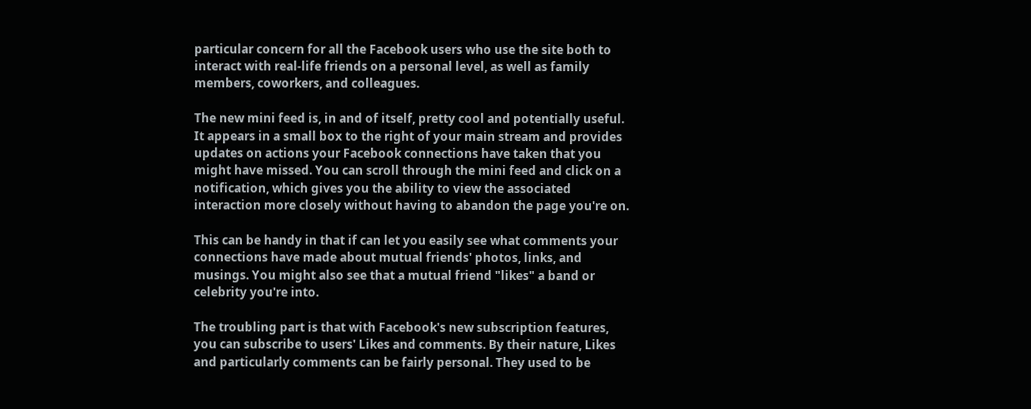particular concern for all the Facebook users who use the site both to interact with real-life friends on a personal level, as well as family members, coworkers, and colleagues.

The new mini feed is, in and of itself, pretty cool and potentially useful. It appears in a small box to the right of your main stream and provides updates on actions your Facebook connections have taken that you might have missed. You can scroll through the mini feed and click on a notification, which gives you the ability to view the associated interaction more closely without having to abandon the page you're on.

This can be handy in that if can let you easily see what comments your connections have made about mutual friends' photos, links, and musings. You might also see that a mutual friend "likes" a band or celebrity you're into.

The troubling part is that with Facebook's new subscription features, you can subscribe to users' Likes and comments. By their nature, Likes and particularly comments can be fairly personal. They used to be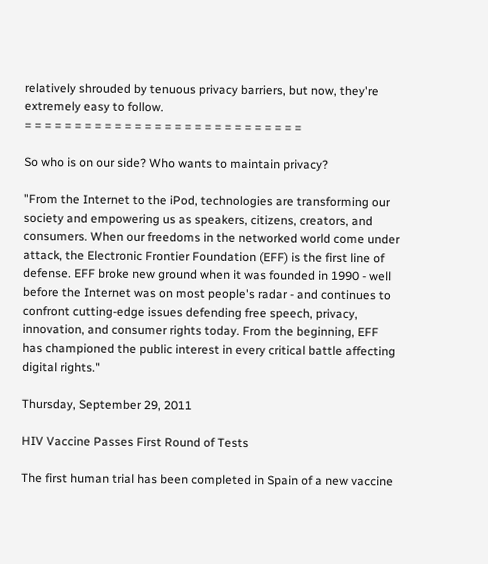relatively shrouded by tenuous privacy barriers, but now, they're extremely easy to follow.
= = = = = = = = = = = = = = = = = = = = = = = = = = = =

So who is on our side? Who wants to maintain privacy?

"From the Internet to the iPod, technologies are transforming our society and empowering us as speakers, citizens, creators, and consumers. When our freedoms in the networked world come under attack, the Electronic Frontier Foundation (EFF) is the first line of defense. EFF broke new ground when it was founded in 1990 - well before the Internet was on most people's radar - and continues to confront cutting-edge issues defending free speech, privacy, innovation, and consumer rights today. From the beginning, EFF has championed the public interest in every critical battle affecting digital rights."

Thursday, September 29, 2011

HIV Vaccine Passes First Round of Tests

The first human trial has been completed in Spain of a new vaccine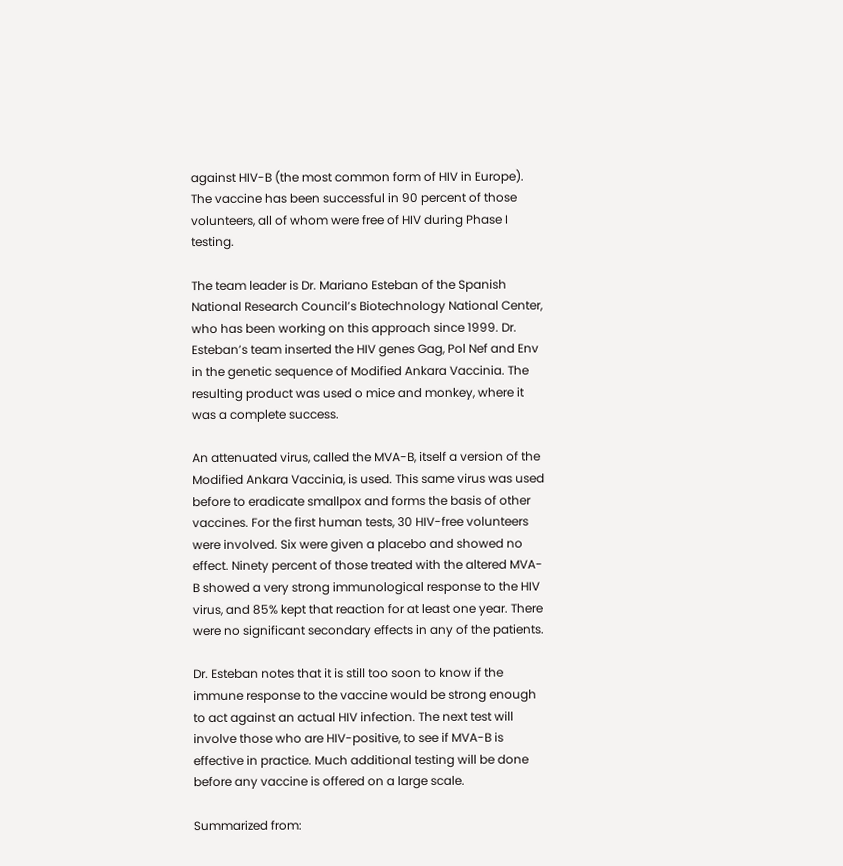against HIV-B (the most common form of HIV in Europe). The vaccine has been successful in 90 percent of those volunteers, all of whom were free of HIV during Phase I testing.

The team leader is Dr. Mariano Esteban of the Spanish National Research Council’s Biotechnology National Center, who has been working on this approach since 1999. Dr. Esteban’s team inserted the HIV genes Gag, Pol Nef and Env in the genetic sequence of Modified Ankara Vaccinia. The resulting product was used o mice and monkey, where it was a complete success.

An attenuated virus, called the MVA-B, itself a version of the Modified Ankara Vaccinia, is used. This same virus was used before to eradicate smallpox and forms the basis of other vaccines. For the first human tests, 30 HIV-free volunteers were involved. Six were given a placebo and showed no effect. Ninety percent of those treated with the altered MVA-B showed a very strong immunological response to the HIV virus, and 85% kept that reaction for at least one year. There were no significant secondary effects in any of the patients.

Dr. Esteban notes that it is still too soon to know if the immune response to the vaccine would be strong enough to act against an actual HIV infection. The next test will involve those who are HIV-positive, to see if MVA-B is effective in practice. Much additional testing will be done before any vaccine is offered on a large scale.

Summarized from: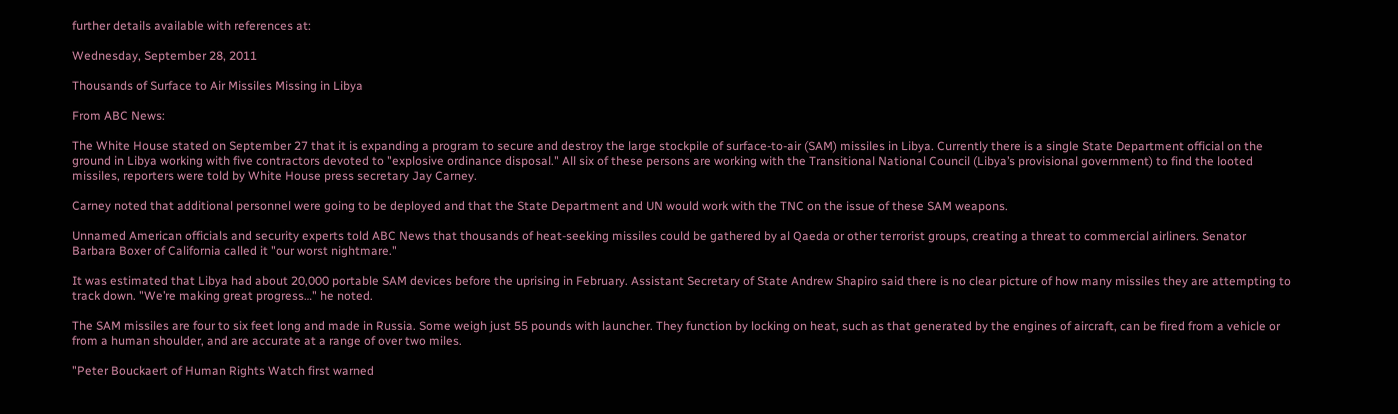further details available with references at:

Wednesday, September 28, 2011

Thousands of Surface to Air Missiles Missing in Libya

From ABC News:

The White House stated on September 27 that it is expanding a program to secure and destroy the large stockpile of surface-to-air (SAM) missiles in Libya. Currently there is a single State Department official on the ground in Libya working with five contractors devoted to "explosive ordinance disposal." All six of these persons are working with the Transitional National Council (Libya’s provisional government) to find the looted missiles, reporters were told by White House press secretary Jay Carney.

Carney noted that additional personnel were going to be deployed and that the State Department and UN would work with the TNC on the issue of these SAM weapons.

Unnamed American officials and security experts told ABC News that thousands of heat-seeking missiles could be gathered by al Qaeda or other terrorist groups, creating a threat to commercial airliners. Senator Barbara Boxer of California called it "our worst nightmare."

It was estimated that Libya had about 20,000 portable SAM devices before the uprising in February. Assistant Secretary of State Andrew Shapiro said there is no clear picture of how many missiles they are attempting to track down. "We’re making great progress…" he noted.

The SAM missiles are four to six feet long and made in Russia. Some weigh just 55 pounds with launcher. They function by locking on heat, such as that generated by the engines of aircraft, can be fired from a vehicle or from a human shoulder, and are accurate at a range of over two miles.

"Peter Bouckaert of Human Rights Watch first warned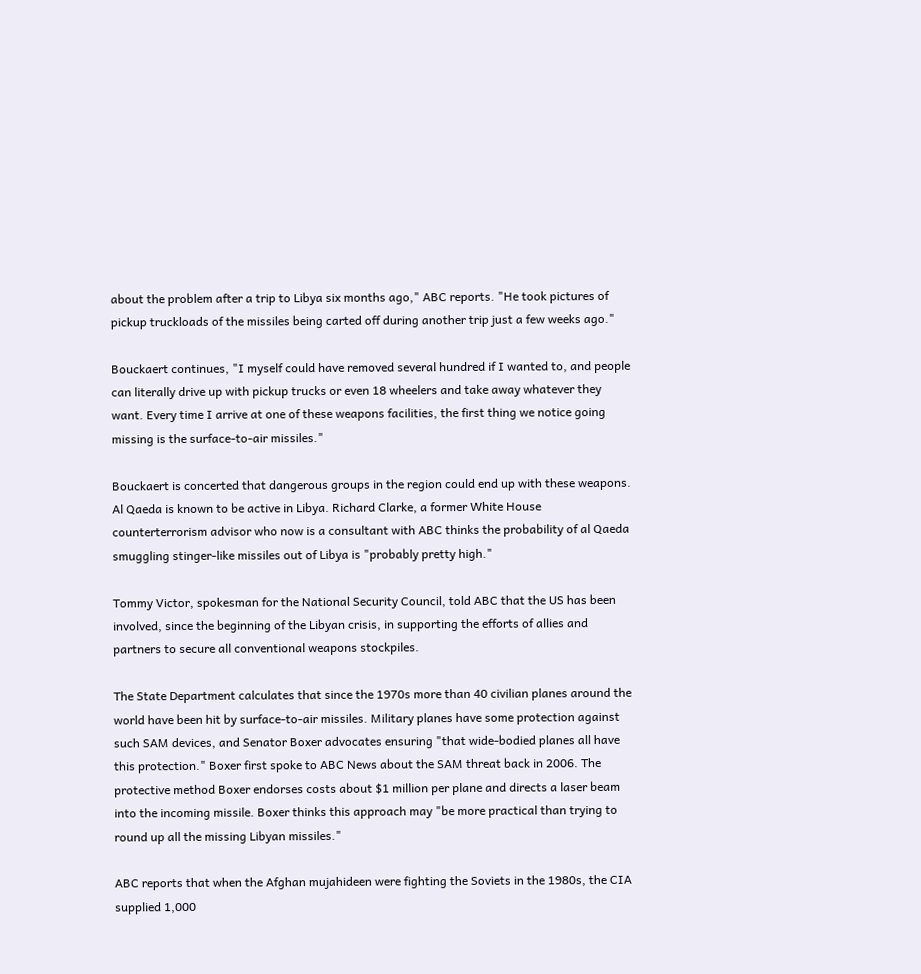about the problem after a trip to Libya six months ago," ABC reports. "He took pictures of pickup truckloads of the missiles being carted off during another trip just a few weeks ago."

Bouckaert continues, "I myself could have removed several hundred if I wanted to, and people can literally drive up with pickup trucks or even 18 wheelers and take away whatever they want. Every time I arrive at one of these weapons facilities, the first thing we notice going missing is the surface-to-air missiles."

Bouckaert is concerted that dangerous groups in the region could end up with these weapons. Al Qaeda is known to be active in Libya. Richard Clarke, a former White House counterterrorism advisor who now is a consultant with ABC thinks the probability of al Qaeda smuggling stinger-like missiles out of Libya is "probably pretty high."

Tommy Victor, spokesman for the National Security Council, told ABC that the US has been involved, since the beginning of the Libyan crisis, in supporting the efforts of allies and partners to secure all conventional weapons stockpiles.

The State Department calculates that since the 1970s more than 40 civilian planes around the world have been hit by surface-to-air missiles. Military planes have some protection against such SAM devices, and Senator Boxer advocates ensuring "that wide-bodied planes all have this protection." Boxer first spoke to ABC News about the SAM threat back in 2006. The protective method Boxer endorses costs about $1 million per plane and directs a laser beam into the incoming missile. Boxer thinks this approach may "be more practical than trying to round up all the missing Libyan missiles."

ABC reports that when the Afghan mujahideen were fighting the Soviets in the 1980s, the CIA supplied 1,000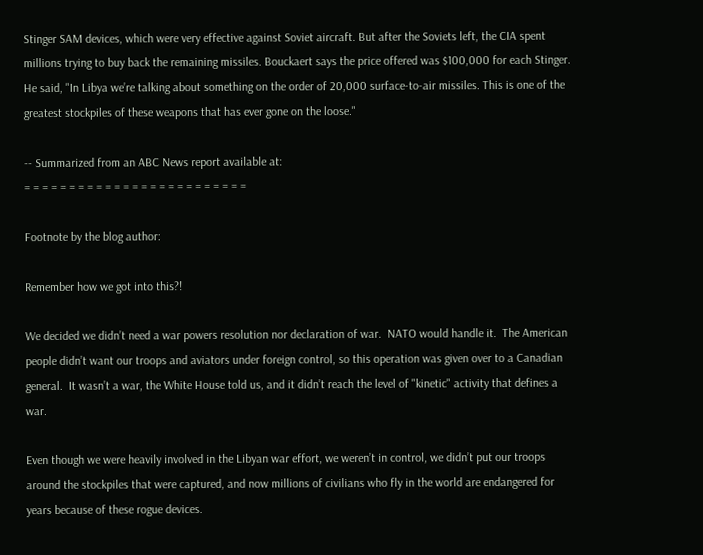Stinger SAM devices, which were very effective against Soviet aircraft. But after the Soviets left, the CIA spent millions trying to buy back the remaining missiles. Bouckaert says the price offered was $100,000 for each Stinger. He said, "In Libya we’re talking about something on the order of 20,000 surface-to-air missiles. This is one of the greatest stockpiles of these weapons that has ever gone on the loose."

-- Summarized from an ABC News report available at:
= = = = = = = = = = = = = = = = = = = = = = = = =

Footnote by the blog author:

Remember how we got into this?!

We decided we didn’t need a war powers resolution nor declaration of war.  NATO would handle it.  The American people didn’t want our troops and aviators under foreign control, so this operation was given over to a Canadian general.  It wasn’t a war, the White House told us, and it didn’t reach the level of "kinetic" activity that defines a war.

Even though we were heavily involved in the Libyan war effort, we weren’t in control, we didn’t put our troops around the stockpiles that were captured, and now millions of civilians who fly in the world are endangered for years because of these rogue devices.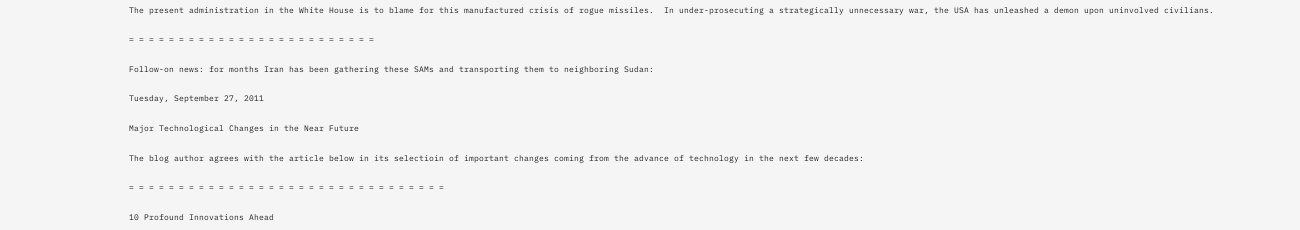The present administration in the White House is to blame for this manufactured crisis of rogue missiles.  In under-prosecuting a strategically unnecessary war, the USA has unleashed a demon upon uninvolved civilians.

= = = = = = = = = = = = = = = = = = = = = = = = =

Follow-on news: for months Iran has been gathering these SAMs and transporting them to neighboring Sudan:

Tuesday, September 27, 2011

Major Technological Changes in the Near Future

The blog author agrees with the article below in its selectioin of important changes coming from the advance of technology in the next few decades:

= = = = = = = = = = = = = = = = = = = = = = = = = = = = = = = =

10 Profound Innovations Ahead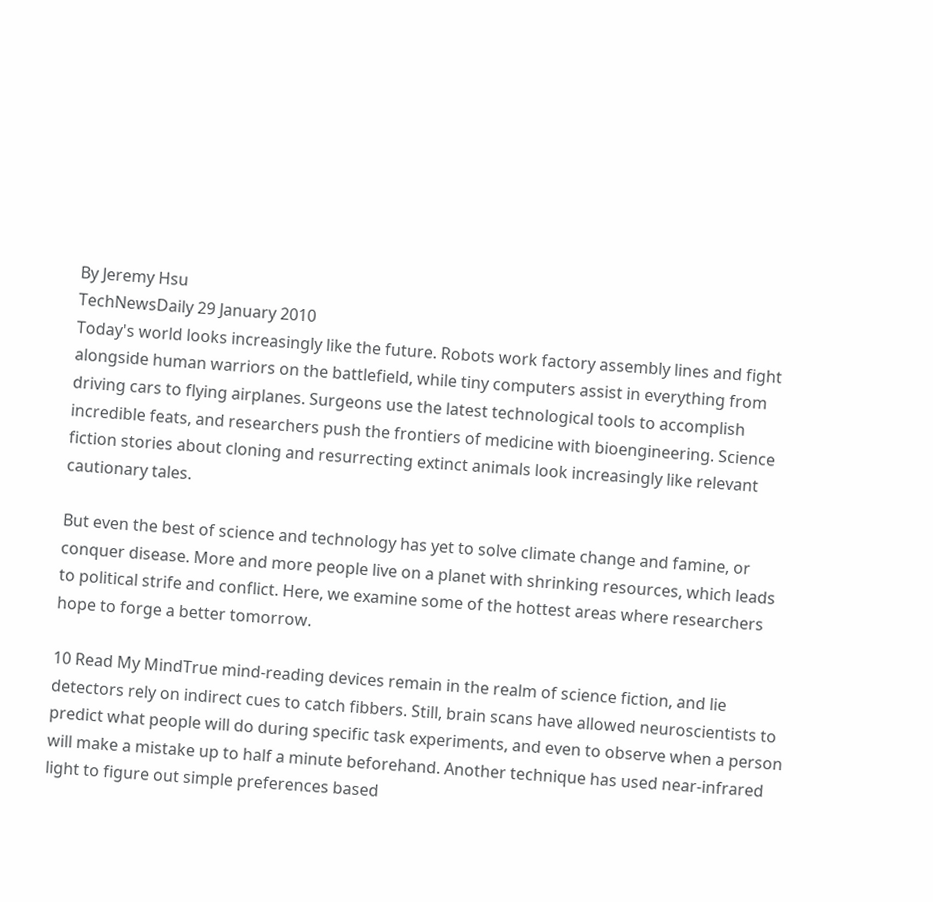By Jeremy Hsu
TechNewsDaily 29 January 2010
Today's world looks increasingly like the future. Robots work factory assembly lines and fight alongside human warriors on the battlefield, while tiny computers assist in everything from driving cars to flying airplanes. Surgeons use the latest technological tools to accomplish incredible feats, and researchers push the frontiers of medicine with bioengineering. Science fiction stories about cloning and resurrecting extinct animals look increasingly like relevant cautionary tales.

But even the best of science and technology has yet to solve climate change and famine, or conquer disease. More and more people live on a planet with shrinking resources, which leads to political strife and conflict. Here, we examine some of the hottest areas where researchers hope to forge a better tomorrow.

10 Read My MindTrue mind-reading devices remain in the realm of science fiction, and lie detectors rely on indirect cues to catch fibbers. Still, brain scans have allowed neuroscientists to predict what people will do during specific task experiments, and even to observe when a person will make a mistake up to half a minute beforehand. Another technique has used near-infrared light to figure out simple preferences based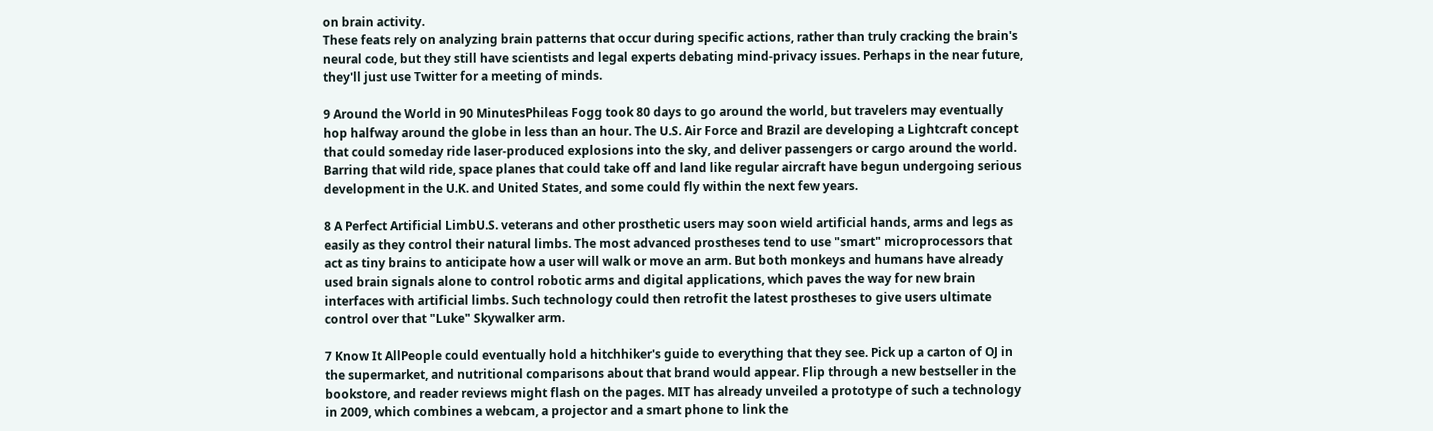on brain activity.
These feats rely on analyzing brain patterns that occur during specific actions, rather than truly cracking the brain's neural code, but they still have scientists and legal experts debating mind-privacy issues. Perhaps in the near future, they'll just use Twitter for a meeting of minds.

9 Around the World in 90 MinutesPhileas Fogg took 80 days to go around the world, but travelers may eventually hop halfway around the globe in less than an hour. The U.S. Air Force and Brazil are developing a Lightcraft concept that could someday ride laser-produced explosions into the sky, and deliver passengers or cargo around the world. Barring that wild ride, space planes that could take off and land like regular aircraft have begun undergoing serious development in the U.K. and United States, and some could fly within the next few years.

8 A Perfect Artificial LimbU.S. veterans and other prosthetic users may soon wield artificial hands, arms and legs as easily as they control their natural limbs. The most advanced prostheses tend to use "smart" microprocessors that act as tiny brains to anticipate how a user will walk or move an arm. But both monkeys and humans have already used brain signals alone to control robotic arms and digital applications, which paves the way for new brain interfaces with artificial limbs. Such technology could then retrofit the latest prostheses to give users ultimate control over that "Luke" Skywalker arm.

7 Know It AllPeople could eventually hold a hitchhiker's guide to everything that they see. Pick up a carton of OJ in the supermarket, and nutritional comparisons about that brand would appear. Flip through a new bestseller in the bookstore, and reader reviews might flash on the pages. MIT has already unveiled a prototype of such a technology in 2009, which combines a webcam, a projector and a smart phone to link the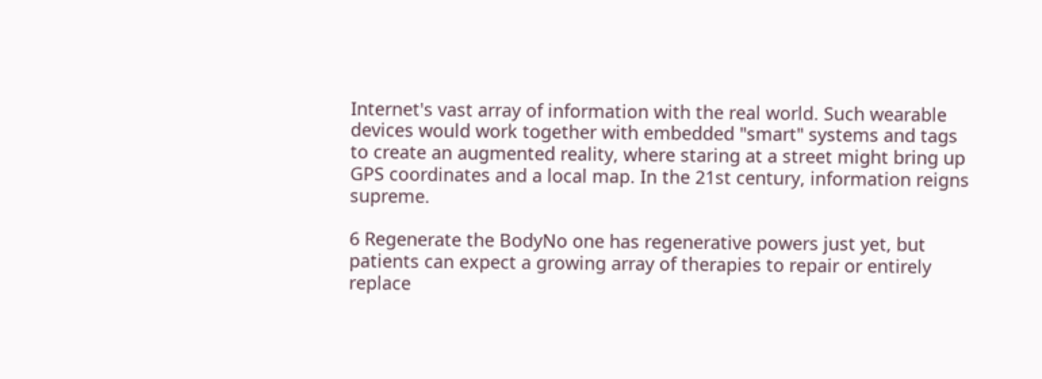Internet's vast array of information with the real world. Such wearable devices would work together with embedded "smart" systems and tags to create an augmented reality, where staring at a street might bring up GPS coordinates and a local map. In the 21st century, information reigns supreme.

6 Regenerate the BodyNo one has regenerative powers just yet, but patients can expect a growing array of therapies to repair or entirely replace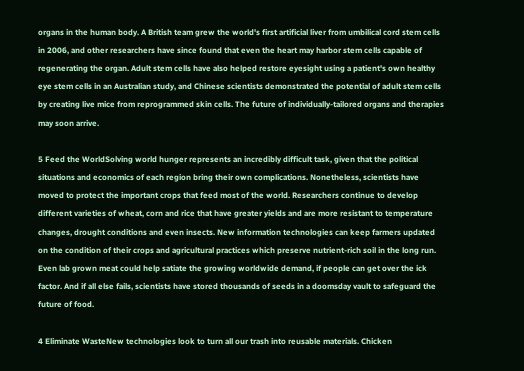organs in the human body. A British team grew the world's first artificial liver from umbilical cord stem cells in 2006, and other researchers have since found that even the heart may harbor stem cells capable of regenerating the organ. Adult stem cells have also helped restore eyesight using a patient's own healthy eye stem cells in an Australian study, and Chinese scientists demonstrated the potential of adult stem cells by creating live mice from reprogrammed skin cells. The future of individually-tailored organs and therapies may soon arrive.

5 Feed the WorldSolving world hunger represents an incredibly difficult task, given that the political situations and economics of each region bring their own complications. Nonetheless, scientists have moved to protect the important crops that feed most of the world. Researchers continue to develop different varieties of wheat, corn and rice that have greater yields and are more resistant to temperature changes, drought conditions and even insects. New information technologies can keep farmers updated on the condition of their crops and agricultural practices which preserve nutrient-rich soil in the long run. Even lab grown meat could help satiate the growing worldwide demand, if people can get over the ick factor. And if all else fails, scientists have stored thousands of seeds in a doomsday vault to safeguard the future of food.

4 Eliminate WasteNew technologies look to turn all our trash into reusable materials. Chicken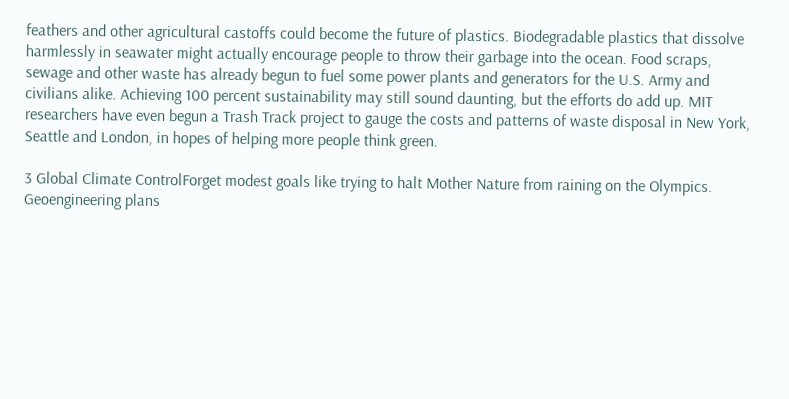feathers and other agricultural castoffs could become the future of plastics. Biodegradable plastics that dissolve harmlessly in seawater might actually encourage people to throw their garbage into the ocean. Food scraps, sewage and other waste has already begun to fuel some power plants and generators for the U.S. Army and civilians alike. Achieving 100 percent sustainability may still sound daunting, but the efforts do add up. MIT researchers have even begun a Trash Track project to gauge the costs and patterns of waste disposal in New York, Seattle and London, in hopes of helping more people think green.

3 Global Climate ControlForget modest goals like trying to halt Mother Nature from raining on the Olympics. Geoengineering plans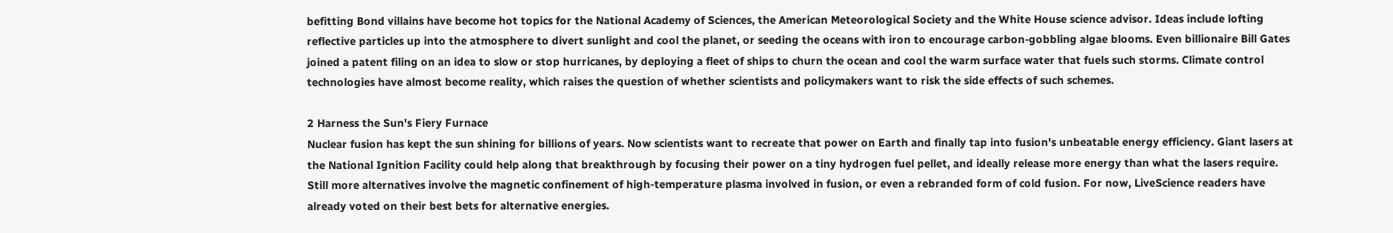befitting Bond villains have become hot topics for the National Academy of Sciences, the American Meteorological Society and the White House science advisor. Ideas include lofting reflective particles up into the atmosphere to divert sunlight and cool the planet, or seeding the oceans with iron to encourage carbon-gobbling algae blooms. Even billionaire Bill Gates joined a patent filing on an idea to slow or stop hurricanes, by deploying a fleet of ships to churn the ocean and cool the warm surface water that fuels such storms. Climate control technologies have almost become reality, which raises the question of whether scientists and policymakers want to risk the side effects of such schemes.

2 Harness the Sun's Fiery Furnace
Nuclear fusion has kept the sun shining for billions of years. Now scientists want to recreate that power on Earth and finally tap into fusion's unbeatable energy efficiency. Giant lasers at the National Ignition Facility could help along that breakthrough by focusing their power on a tiny hydrogen fuel pellet, and ideally release more energy than what the lasers require. Still more alternatives involve the magnetic confinement of high-temperature plasma involved in fusion, or even a rebranded form of cold fusion. For now, LiveScience readers have already voted on their best bets for alternative energies.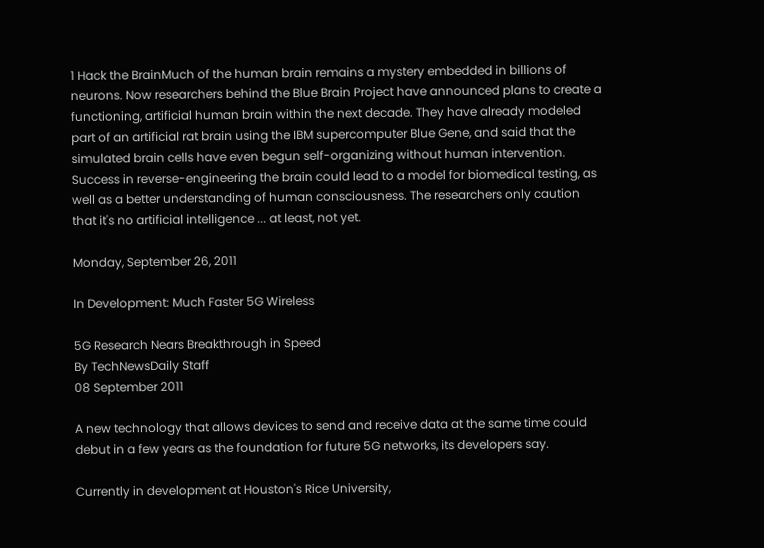1 Hack the BrainMuch of the human brain remains a mystery embedded in billions of neurons. Now researchers behind the Blue Brain Project have announced plans to create a functioning, artificial human brain within the next decade. They have already modeled part of an artificial rat brain using the IBM supercomputer Blue Gene, and said that the simulated brain cells have even begun self-organizing without human intervention. Success in reverse-engineering the brain could lead to a model for biomedical testing, as well as a better understanding of human consciousness. The researchers only caution that it's no artificial intelligence ... at least, not yet.

Monday, September 26, 2011

In Development: Much Faster 5G Wireless

5G Research Nears Breakthrough in Speed
By TechNewsDaily Staff
08 September 2011

A new technology that allows devices to send and receive data at the same time could debut in a few years as the foundation for future 5G networks, its developers say.

Currently in development at Houston's Rice University,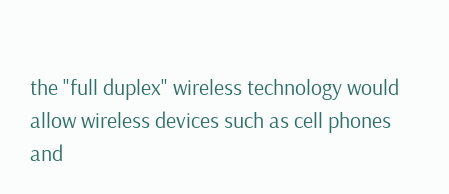the "full duplex" wireless technology would allow wireless devices such as cell phones and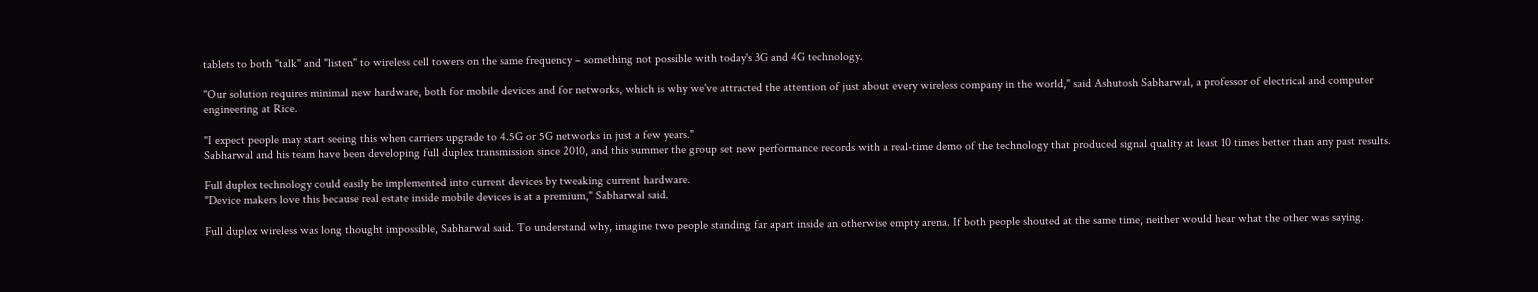tablets to both "talk" and "listen" to wireless cell towers on the same frequency – something not possible with today's 3G and 4G technology.

"Our solution requires minimal new hardware, both for mobile devices and for networks, which is why we've attracted the attention of just about every wireless company in the world," said Ashutosh Sabharwal, a professor of electrical and computer engineering at Rice.

"I expect people may start seeing this when carriers upgrade to 4.5G or 5G networks in just a few years."
Sabharwal and his team have been developing full duplex transmission since 2010, and this summer the group set new performance records with a real-time demo of the technology that produced signal quality at least 10 times better than any past results.

Full duplex technology could easily be implemented into current devices by tweaking current hardware.
"Device makers love this because real estate inside mobile devices is at a premium," Sabharwal said.

Full duplex wireless was long thought impossible, Sabharwal said. To understand why, imagine two people standing far apart inside an otherwise empty arena. If both people shouted at the same time, neither would hear what the other was saying.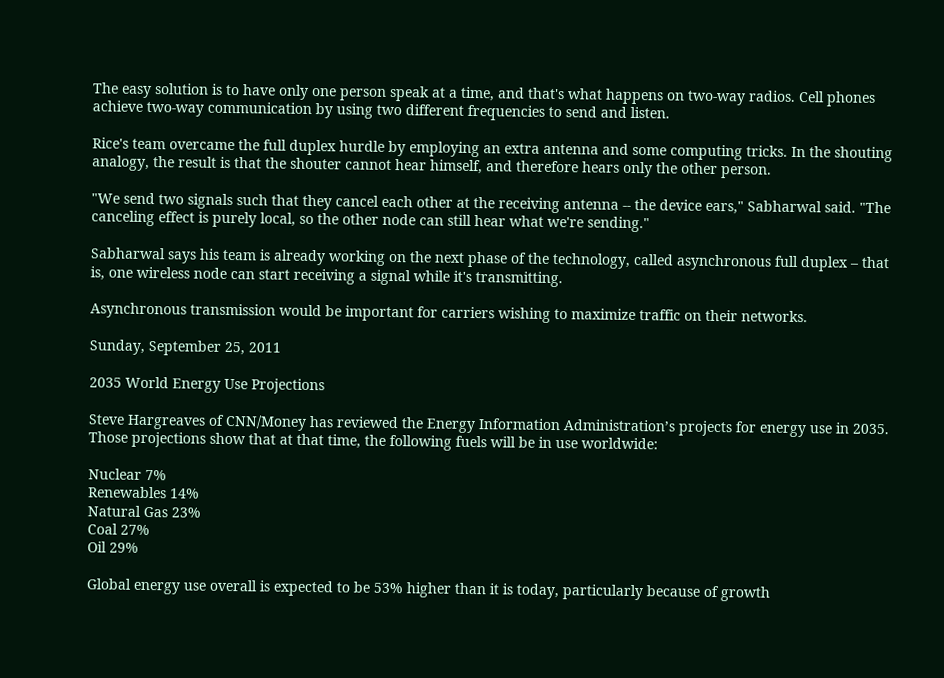The easy solution is to have only one person speak at a time, and that's what happens on two-way radios. Cell phones achieve two-way communication by using two different frequencies to send and listen.

Rice's team overcame the full duplex hurdle by employing an extra antenna and some computing tricks. In the shouting analogy, the result is that the shouter cannot hear himself, and therefore hears only the other person.

"We send two signals such that they cancel each other at the receiving antenna -- the device ears," Sabharwal said. "The canceling effect is purely local, so the other node can still hear what we're sending."

Sabharwal says his team is already working on the next phase of the technology, called asynchronous full duplex – that is, one wireless node can start receiving a signal while it's transmitting.

Asynchronous transmission would be important for carriers wishing to maximize traffic on their networks.

Sunday, September 25, 2011

2035 World Energy Use Projections

Steve Hargreaves of CNN/Money has reviewed the Energy Information Administration’s projects for energy use in 2035. Those projections show that at that time, the following fuels will be in use worldwide:

Nuclear 7%
Renewables 14%
Natural Gas 23%
Coal 27%
Oil 29%

Global energy use overall is expected to be 53% higher than it is today, particularly because of growth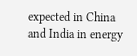expected in China and India in energy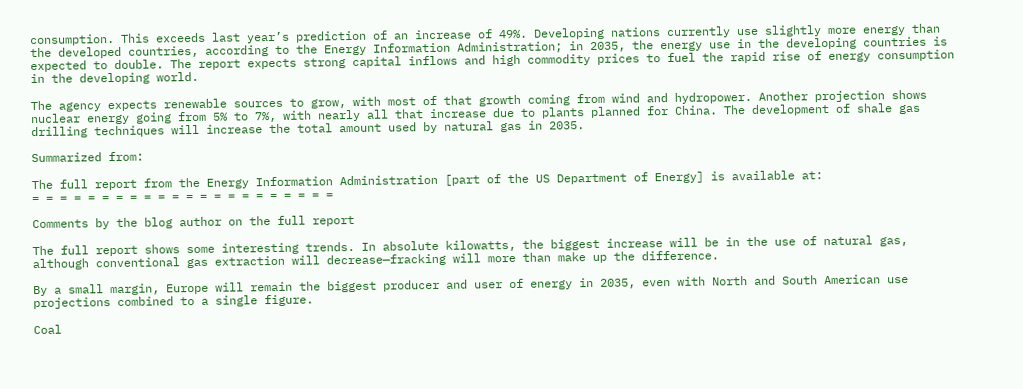consumption. This exceeds last year’s prediction of an increase of 49%. Developing nations currently use slightly more energy than the developed countries, according to the Energy Information Administration; in 2035, the energy use in the developing countries is expected to double. The report expects strong capital inflows and high commodity prices to fuel the rapid rise of energy consumption in the developing world.

The agency expects renewable sources to grow, with most of that growth coming from wind and hydropower. Another projection shows nuclear energy going from 5% to 7%, with nearly all that increase due to plants planned for China. The development of shale gas drilling techniques will increase the total amount used by natural gas in 2035.

Summarized from:

The full report from the Energy Information Administration [part of the US Department of Energy] is available at:
= = = = = = = = = = = = = = = = = = = = = =

Comments by the blog author on the full report

The full report shows some interesting trends. In absolute kilowatts, the biggest increase will be in the use of natural gas, although conventional gas extraction will decrease—fracking will more than make up the difference.

By a small margin, Europe will remain the biggest producer and user of energy in 2035, even with North and South American use projections combined to a single figure.

Coal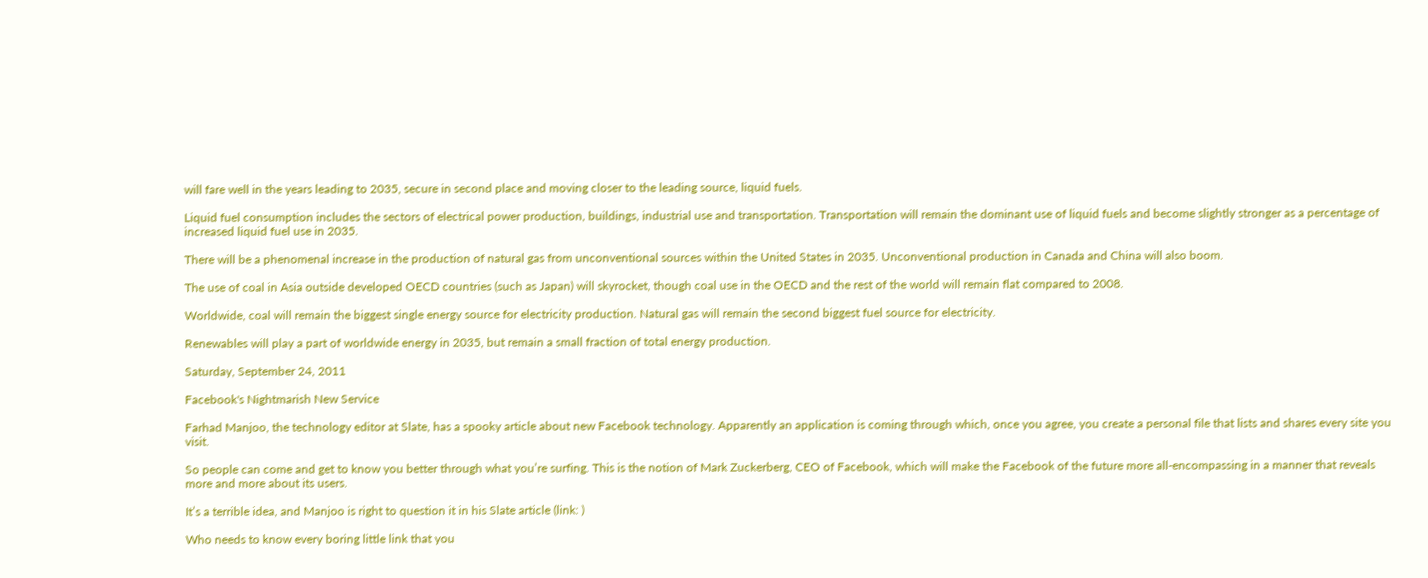will fare well in the years leading to 2035, secure in second place and moving closer to the leading source, liquid fuels.

Liquid fuel consumption includes the sectors of electrical power production, buildings, industrial use and transportation. Transportation will remain the dominant use of liquid fuels and become slightly stronger as a percentage of increased liquid fuel use in 2035.

There will be a phenomenal increase in the production of natural gas from unconventional sources within the United States in 2035. Unconventional production in Canada and China will also boom.

The use of coal in Asia outside developed OECD countries (such as Japan) will skyrocket, though coal use in the OECD and the rest of the world will remain flat compared to 2008.

Worldwide, coal will remain the biggest single energy source for electricity production. Natural gas will remain the second biggest fuel source for electricity.

Renewables will play a part of worldwide energy in 2035, but remain a small fraction of total energy production.

Saturday, September 24, 2011

Facebook's Nightmarish New Service

Farhad Manjoo, the technology editor at Slate, has a spooky article about new Facebook technology. Apparently an application is coming through which, once you agree, you create a personal file that lists and shares every site you visit.

So people can come and get to know you better through what you’re surfing. This is the notion of Mark Zuckerberg, CEO of Facebook, which will make the Facebook of the future more all-encompassing in a manner that reveals more and more about its users.

It’s a terrible idea, and Manjoo is right to question it in his Slate article (link: )

Who needs to know every boring little link that you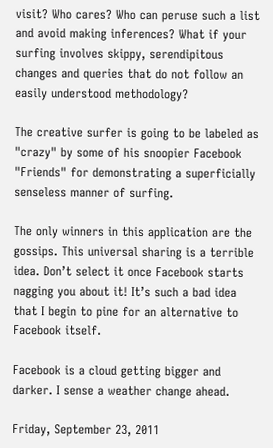visit? Who cares? Who can peruse such a list and avoid making inferences? What if your surfing involves skippy, serendipitous changes and queries that do not follow an easily understood methodology?

The creative surfer is going to be labeled as "crazy" by some of his snoopier Facebook "Friends" for demonstrating a superficially senseless manner of surfing.

The only winners in this application are the gossips. This universal sharing is a terrible idea. Don’t select it once Facebook starts nagging you about it! It’s such a bad idea that I begin to pine for an alternative to Facebook itself.

Facebook is a cloud getting bigger and darker. I sense a weather change ahead.

Friday, September 23, 2011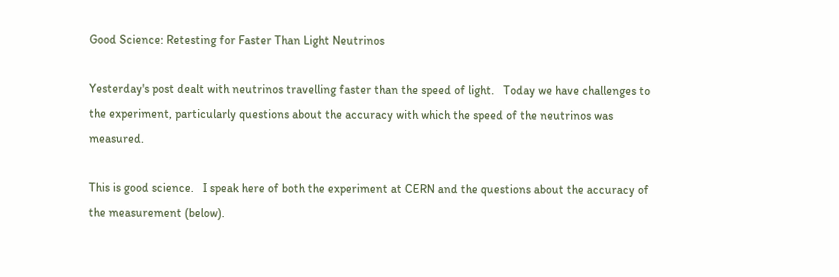Good Science: Retesting for Faster Than Light Neutrinos

Yesterday's post dealt with neutrinos travelling faster than the speed of light.   Today we have challenges to the experiment, particularly questions about the accuracy with which the speed of the neutrinos was measured.

This is good science.   I speak here of both the experiment at CERN and the questions about the accuracy of the measurement (below).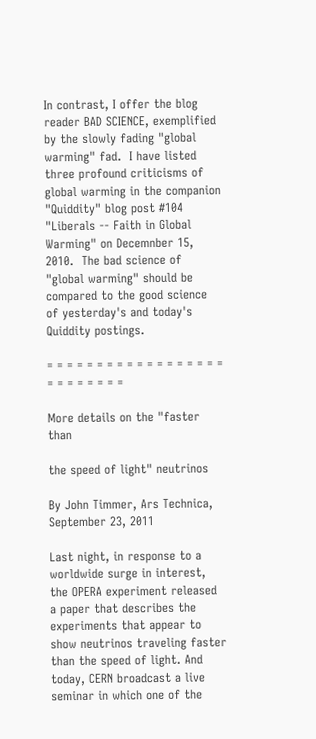In contrast, I offer the blog reader BAD SCIENCE, exemplified by the slowly fading "global warming" fad.  I have listed three profound criticisms of global warming in the companion "Quiddity" blog post #104 "Liberals -- Faith in Global Warming" on Decemnber 15, 2010.  The bad science of  "global warming" should be compared to the good science of yesterday's and today's Quiddity postings.

= = = = = = = = = = = = = = = = = = = = = = = = = =

More details on the "faster than

the speed of light" neutrinos

By John Timmer, Ars Technica, September 23, 2011

Last night, in response to a worldwide surge in interest, the OPERA experiment released a paper that describes the experiments that appear to show neutrinos traveling faster than the speed of light. And today, CERN broadcast a live seminar in which one of the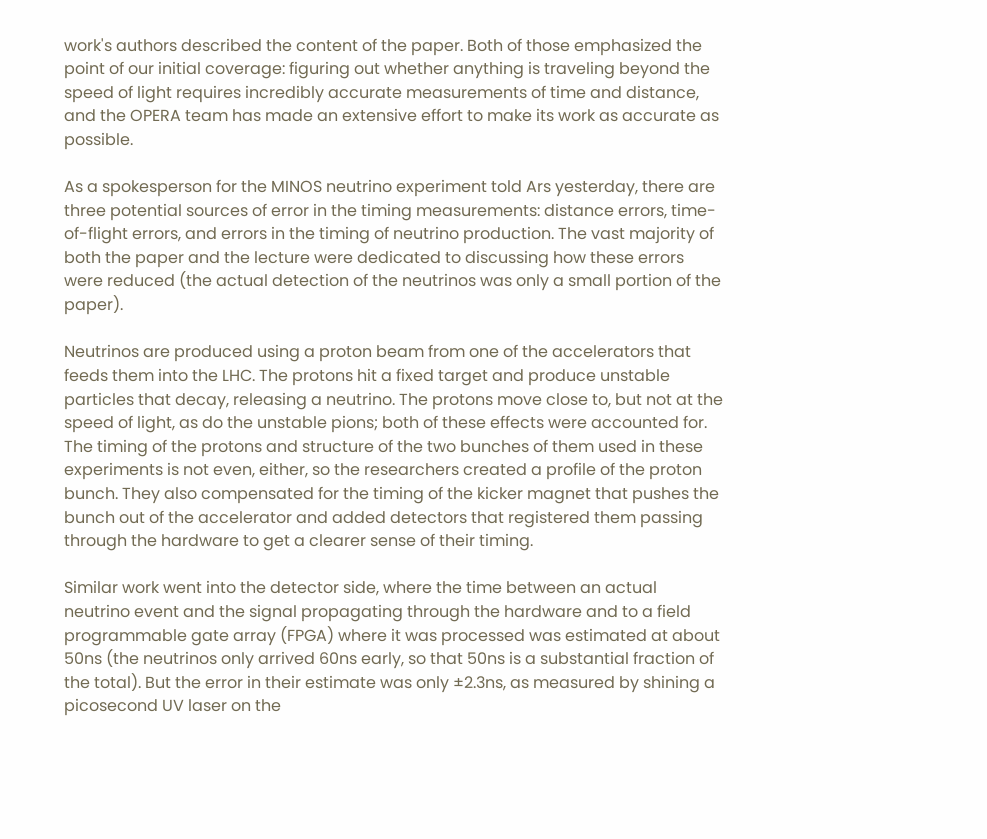work's authors described the content of the paper. Both of those emphasized the point of our initial coverage: figuring out whether anything is traveling beyond the speed of light requires incredibly accurate measurements of time and distance, and the OPERA team has made an extensive effort to make its work as accurate as possible.

As a spokesperson for the MINOS neutrino experiment told Ars yesterday, there are three potential sources of error in the timing measurements: distance errors, time-of-flight errors, and errors in the timing of neutrino production. The vast majority of both the paper and the lecture were dedicated to discussing how these errors were reduced (the actual detection of the neutrinos was only a small portion of the paper).

Neutrinos are produced using a proton beam from one of the accelerators that feeds them into the LHC. The protons hit a fixed target and produce unstable particles that decay, releasing a neutrino. The protons move close to, but not at the speed of light, as do the unstable pions; both of these effects were accounted for. The timing of the protons and structure of the two bunches of them used in these experiments is not even, either, so the researchers created a profile of the proton bunch. They also compensated for the timing of the kicker magnet that pushes the bunch out of the accelerator and added detectors that registered them passing through the hardware to get a clearer sense of their timing.

Similar work went into the detector side, where the time between an actual neutrino event and the signal propagating through the hardware and to a field programmable gate array (FPGA) where it was processed was estimated at about 50ns (the neutrinos only arrived 60ns early, so that 50ns is a substantial fraction of the total). But the error in their estimate was only ±2.3ns, as measured by shining a picosecond UV laser on the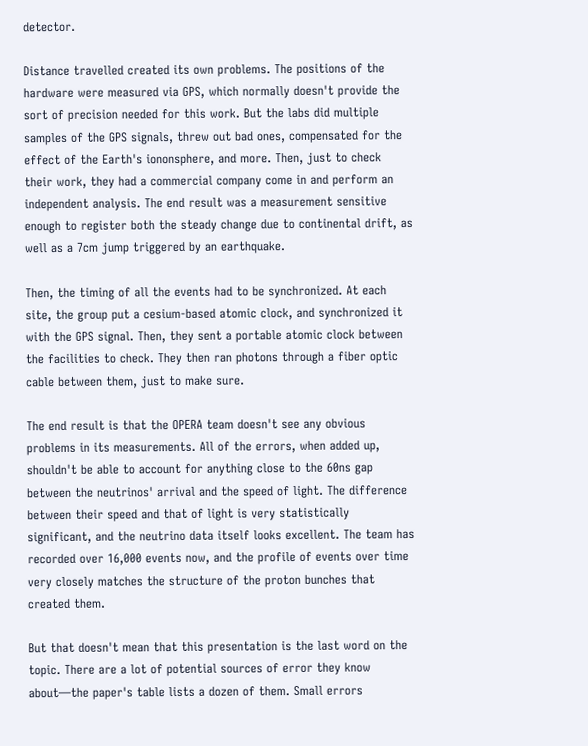detector.

Distance travelled created its own problems. The positions of the hardware were measured via GPS, which normally doesn't provide the sort of precision needed for this work. But the labs did multiple samples of the GPS signals, threw out bad ones, compensated for the effect of the Earth's iononsphere, and more. Then, just to check their work, they had a commercial company come in and perform an independent analysis. The end result was a measurement sensitive enough to register both the steady change due to continental drift, as well as a 7cm jump triggered by an earthquake.

Then, the timing of all the events had to be synchronized. At each site, the group put a cesium-based atomic clock, and synchronized it with the GPS signal. Then, they sent a portable atomic clock between the facilities to check. They then ran photons through a fiber optic cable between them, just to make sure.

The end result is that the OPERA team doesn't see any obvious problems in its measurements. All of the errors, when added up, shouldn't be able to account for anything close to the 60ns gap between the neutrinos' arrival and the speed of light. The difference between their speed and that of light is very statistically significant, and the neutrino data itself looks excellent. The team has recorded over 16,000 events now, and the profile of events over time very closely matches the structure of the proton bunches that created them.

But that doesn't mean that this presentation is the last word on the topic. There are a lot of potential sources of error they know about—the paper's table lists a dozen of them. Small errors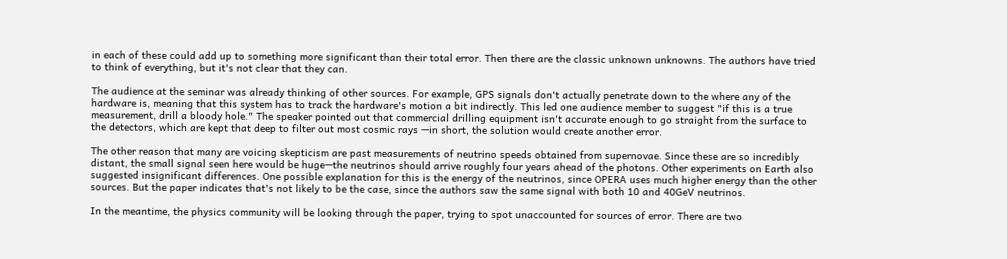in each of these could add up to something more significant than their total error. Then there are the classic unknown unknowns. The authors have tried to think of everything, but it's not clear that they can.

The audience at the seminar was already thinking of other sources. For example, GPS signals don't actually penetrate down to the where any of the hardware is, meaning that this system has to track the hardware's motion a bit indirectly. This led one audience member to suggest "if this is a true measurement, drill a bloody hole." The speaker pointed out that commercial drilling equipment isn't accurate enough to go straight from the surface to the detectors, which are kept that deep to filter out most cosmic rays —in short, the solution would create another error.

The other reason that many are voicing skepticism are past measurements of neutrino speeds obtained from supernovae. Since these are so incredibly distant, the small signal seen here would be huge—the neutrinos should arrive roughly four years ahead of the photons. Other experiments on Earth also suggested insignificant differences. One possible explanation for this is the energy of the neutrinos, since OPERA uses much higher energy than the other sources. But the paper indicates that's not likely to be the case, since the authors saw the same signal with both 10 and 40GeV neutrinos.

In the meantime, the physics community will be looking through the paper, trying to spot unaccounted for sources of error. There are two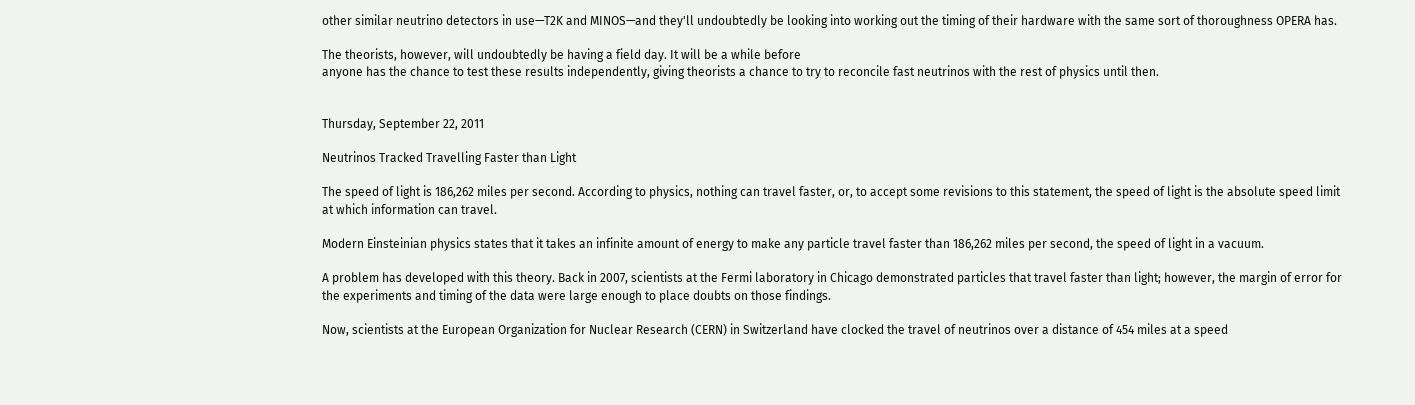other similar neutrino detectors in use—T2K and MINOS—and they'll undoubtedly be looking into working out the timing of their hardware with the same sort of thoroughness OPERA has.

The theorists, however, will undoubtedly be having a field day. It will be a while before
anyone has the chance to test these results independently, giving theorists a chance to try to reconcile fast neutrinos with the rest of physics until then.


Thursday, September 22, 2011

Neutrinos Tracked Travelling Faster than Light

The speed of light is 186,262 miles per second. According to physics, nothing can travel faster, or, to accept some revisions to this statement, the speed of light is the absolute speed limit at which information can travel.

Modern Einsteinian physics states that it takes an infinite amount of energy to make any particle travel faster than 186,262 miles per second, the speed of light in a vacuum.

A problem has developed with this theory. Back in 2007, scientists at the Fermi laboratory in Chicago demonstrated particles that travel faster than light; however, the margin of error for the experiments and timing of the data were large enough to place doubts on those findings.

Now, scientists at the European Organization for Nuclear Research (CERN) in Switzerland have clocked the travel of neutrinos over a distance of 454 miles at a speed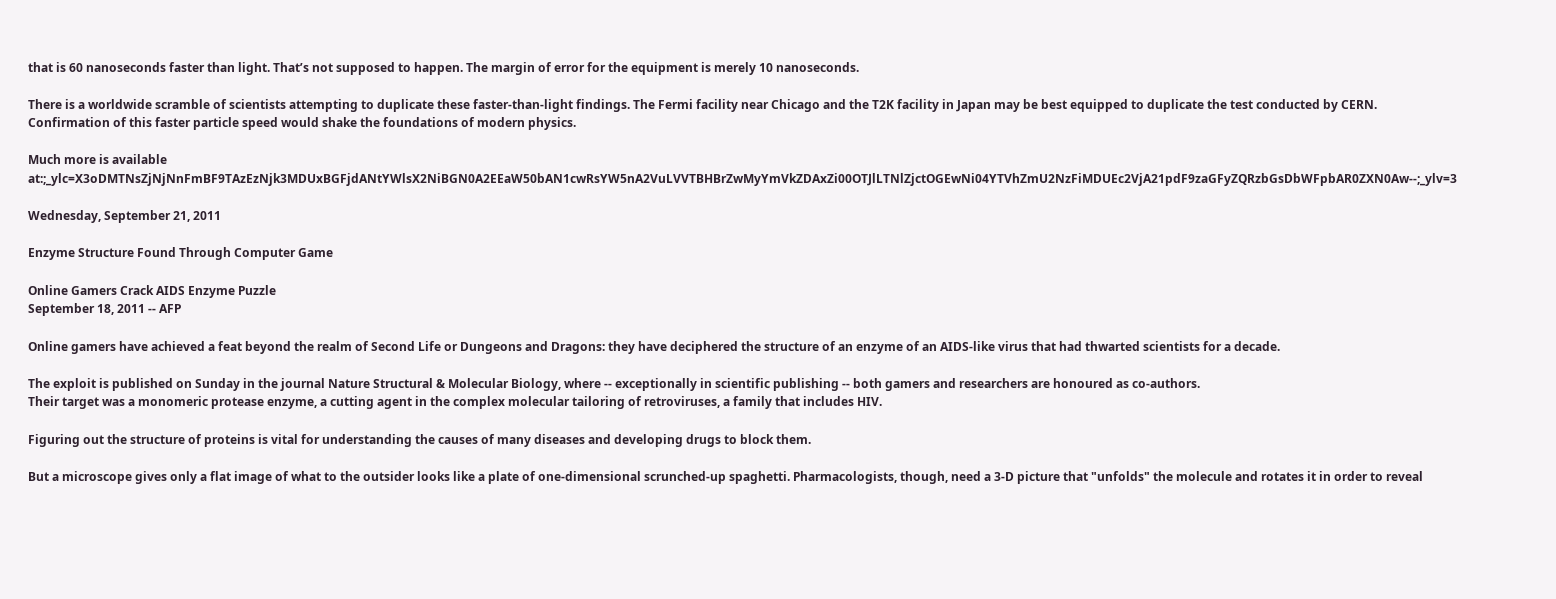that is 60 nanoseconds faster than light. That’s not supposed to happen. The margin of error for the equipment is merely 10 nanoseconds.

There is a worldwide scramble of scientists attempting to duplicate these faster-than-light findings. The Fermi facility near Chicago and the T2K facility in Japan may be best equipped to duplicate the test conducted by CERN. Confirmation of this faster particle speed would shake the foundations of modern physics.

Much more is available at:;_ylc=X3oDMTNsZjNjNnFmBF9TAzEzNjk3MDUxBGFjdANtYWlsX2NiBGN0A2EEaW50bAN1cwRsYW5nA2VuLVVTBHBrZwMyYmVkZDAxZi00OTJlLTNlZjctOGEwNi04YTVhZmU2NzFiMDUEc2VjA21pdF9zaGFyZQRzbGsDbWFpbAR0ZXN0Aw--;_ylv=3

Wednesday, September 21, 2011

Enzyme Structure Found Through Computer Game

Online Gamers Crack AIDS Enzyme Puzzle
September 18, 2011 -- AFP

Online gamers have achieved a feat beyond the realm of Second Life or Dungeons and Dragons: they have deciphered the structure of an enzyme of an AIDS-like virus that had thwarted scientists for a decade.

The exploit is published on Sunday in the journal Nature Structural & Molecular Biology, where -- exceptionally in scientific publishing -- both gamers and researchers are honoured as co-authors.
Their target was a monomeric protease enzyme, a cutting agent in the complex molecular tailoring of retroviruses, a family that includes HIV.

Figuring out the structure of proteins is vital for understanding the causes of many diseases and developing drugs to block them.

But a microscope gives only a flat image of what to the outsider looks like a plate of one-dimensional scrunched-up spaghetti. Pharmacologists, though, need a 3-D picture that "unfolds" the molecule and rotates it in order to reveal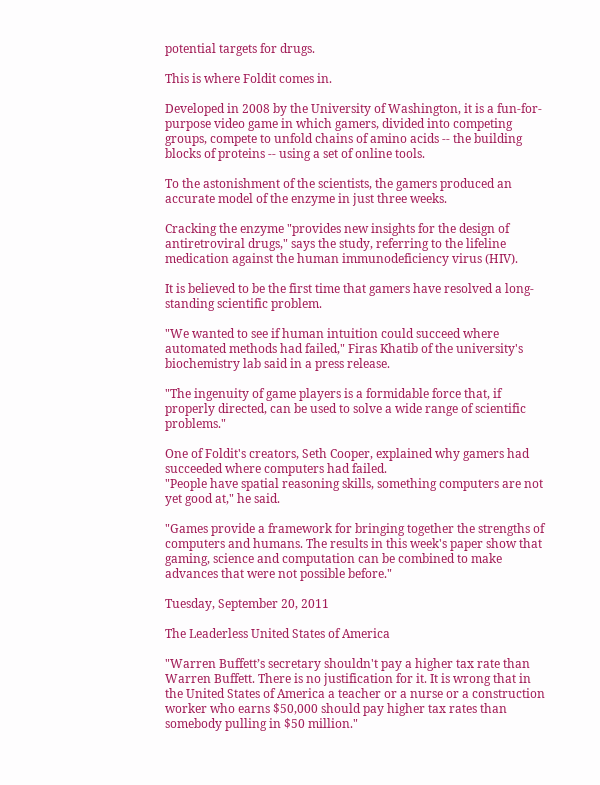potential targets for drugs.

This is where Foldit comes in.

Developed in 2008 by the University of Washington, it is a fun-for-purpose video game in which gamers, divided into competing groups, compete to unfold chains of amino acids -- the building blocks of proteins -- using a set of online tools.

To the astonishment of the scientists, the gamers produced an accurate model of the enzyme in just three weeks.

Cracking the enzyme "provides new insights for the design of antiretroviral drugs," says the study, referring to the lifeline medication against the human immunodeficiency virus (HIV).

It is believed to be the first time that gamers have resolved a long-standing scientific problem.

"We wanted to see if human intuition could succeed where automated methods had failed," Firas Khatib of the university's biochemistry lab said in a press release.

"The ingenuity of game players is a formidable force that, if properly directed, can be used to solve a wide range of scientific problems."

One of Foldit's creators, Seth Cooper, explained why gamers had succeeded where computers had failed.
"People have spatial reasoning skills, something computers are not yet good at," he said.

"Games provide a framework for bringing together the strengths of computers and humans. The results in this week's paper show that gaming, science and computation can be combined to make advances that were not possible before."

Tuesday, September 20, 2011

The Leaderless United States of America

"Warren Buffett’s secretary shouldn't pay a higher tax rate than Warren Buffett. There is no justification for it. It is wrong that in the United States of America a teacher or a nurse or a construction worker who earns $50,000 should pay higher tax rates than somebody pulling in $50 million."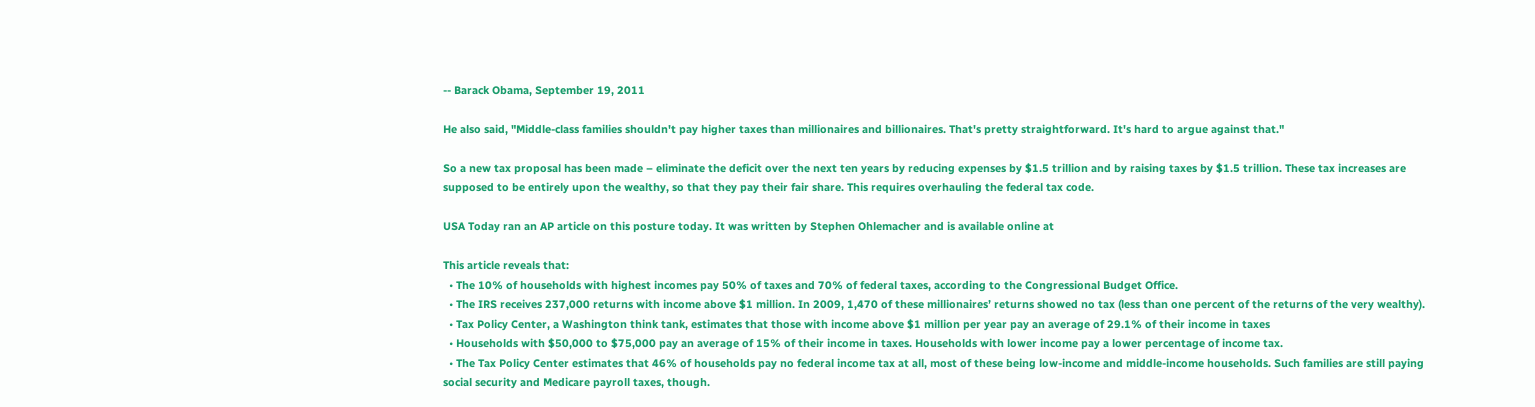-- Barack Obama, September 19, 2011

He also said, "Middle-class families shouldn't pay higher taxes than millionaires and billionaires. That's pretty straightforward. It's hard to argue against that."

So a new tax proposal has been made – eliminate the deficit over the next ten years by reducing expenses by $1.5 trillion and by raising taxes by $1.5 trillion. These tax increases are supposed to be entirely upon the wealthy, so that they pay their fair share. This requires overhauling the federal tax code.

USA Today ran an AP article on this posture today. It was written by Stephen Ohlemacher and is available online at

This article reveals that:
  • The 10% of households with highest incomes pay 50% of taxes and 70% of federal taxes, according to the Congressional Budget Office.
  • The IRS receives 237,000 returns with income above $1 million. In 2009, 1,470 of these millionaires’ returns showed no tax (less than one percent of the returns of the very wealthy).
  • Tax Policy Center, a Washington think tank, estimates that those with income above $1 million per year pay an average of 29.1% of their income in taxes
  • Households with $50,000 to $75,000 pay an average of 15% of their income in taxes. Households with lower income pay a lower percentage of income tax.
  • The Tax Policy Center estimates that 46% of households pay no federal income tax at all, most of these being low-income and middle-income households. Such families are still paying social security and Medicare payroll taxes, though.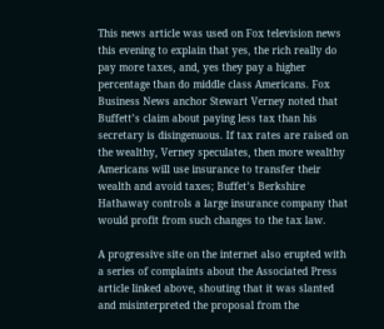This news article was used on Fox television news this evening to explain that yes, the rich really do pay more taxes, and, yes they pay a higher percentage than do middle class Americans. Fox Business News anchor Stewart Verney noted that Buffett’s claim about paying less tax than his secretary is disingenuous. If tax rates are raised on the wealthy, Verney speculates, then more wealthy Americans will use insurance to transfer their wealth and avoid taxes; Buffet’s Berkshire Hathaway controls a large insurance company that would profit from such changes to the tax law.

A progressive site on the internet also erupted with a series of complaints about the Associated Press article linked above, shouting that it was slanted and misinterpreted the proposal from the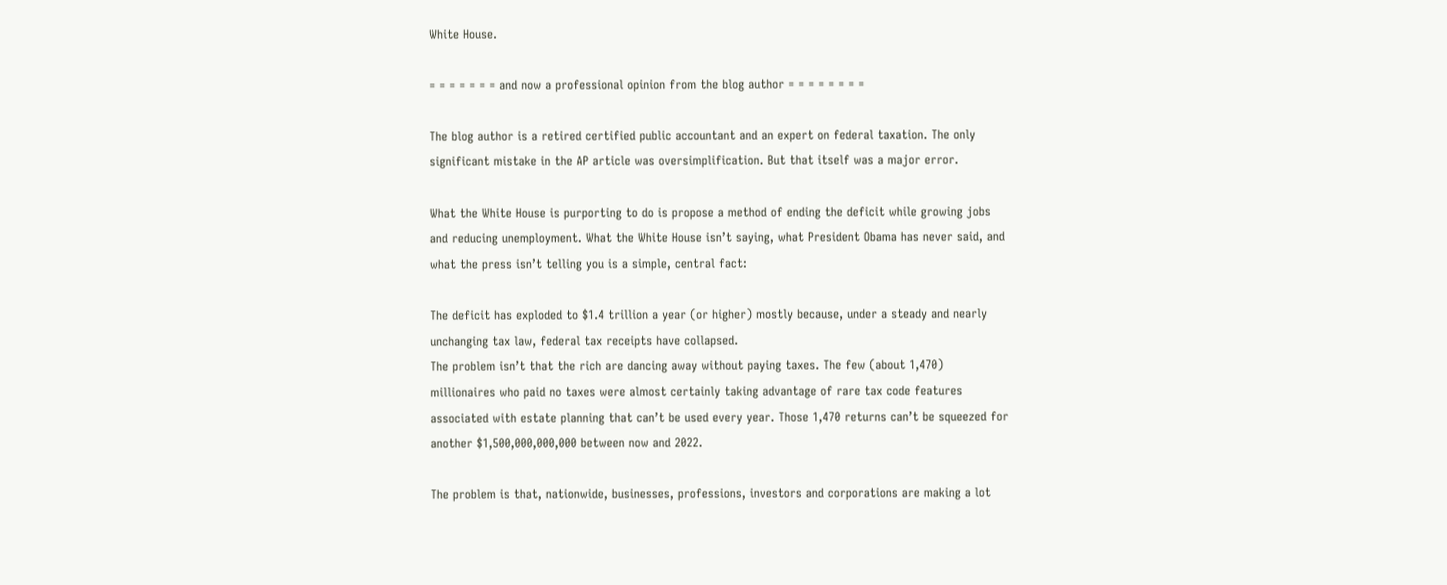White House.

= = = = = = = and now a professional opinion from the blog author = = = = = = = =

The blog author is a retired certified public accountant and an expert on federal taxation. The only significant mistake in the AP article was oversimplification. But that itself was a major error.

What the White House is purporting to do is propose a method of ending the deficit while growing jobs and reducing unemployment. What the White House isn’t saying, what President Obama has never said, and what the press isn’t telling you is a simple, central fact:

The deficit has exploded to $1.4 trillion a year (or higher) mostly because, under a steady and nearly unchanging tax law, federal tax receipts have collapsed.
The problem isn’t that the rich are dancing away without paying taxes. The few (about 1,470) millionaires who paid no taxes were almost certainly taking advantage of rare tax code features associated with estate planning that can’t be used every year. Those 1,470 returns can’t be squeezed for another $1,500,000,000,000 between now and 2022.

The problem is that, nationwide, businesses, professions, investors and corporations are making a lot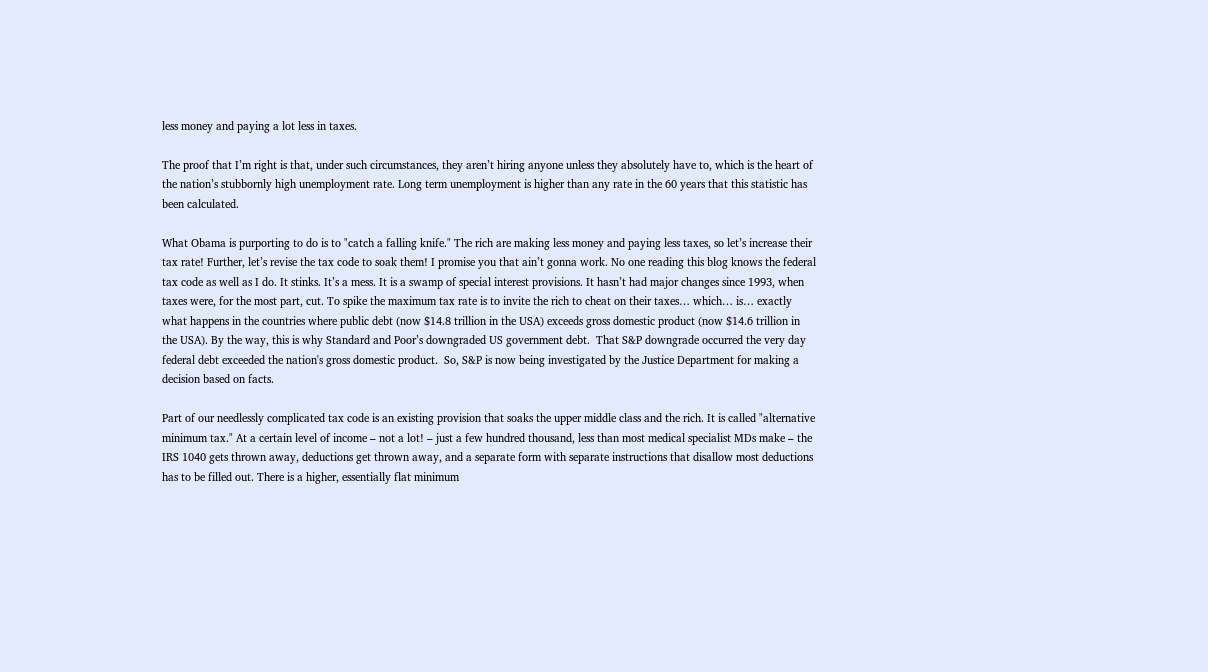less money and paying a lot less in taxes.

The proof that I’m right is that, under such circumstances, they aren’t hiring anyone unless they absolutely have to, which is the heart of the nation’s stubbornly high unemployment rate. Long term unemployment is higher than any rate in the 60 years that this statistic has been calculated.

What Obama is purporting to do is to "catch a falling knife." The rich are making less money and paying less taxes, so let’s increase their tax rate! Further, let’s revise the tax code to soak them! I promise you that ain’t gonna work. No one reading this blog knows the federal tax code as well as I do. It stinks. It’s a mess. It is a swamp of special interest provisions. It hasn’t had major changes since 1993, when taxes were, for the most part, cut. To spike the maximum tax rate is to invite the rich to cheat on their taxes… which… is… exactly what happens in the countries where public debt (now $14.8 trillion in the USA) exceeds gross domestic product (now $14.6 trillion in the USA). By the way, this is why Standard and Poor’s downgraded US government debt.  That S&P downgrade occurred the very day federal debt exceeded the nation's gross domestic product.  So, S&P is now being investigated by the Justice Department for making a decision based on facts.

Part of our needlessly complicated tax code is an existing provision that soaks the upper middle class and the rich. It is called "alternative minimum tax." At a certain level of income – not a lot! – just a few hundred thousand, less than most medical specialist MDs make – the IRS 1040 gets thrown away, deductions get thrown away, and a separate form with separate instructions that disallow most deductions has to be filled out. There is a higher, essentially flat minimum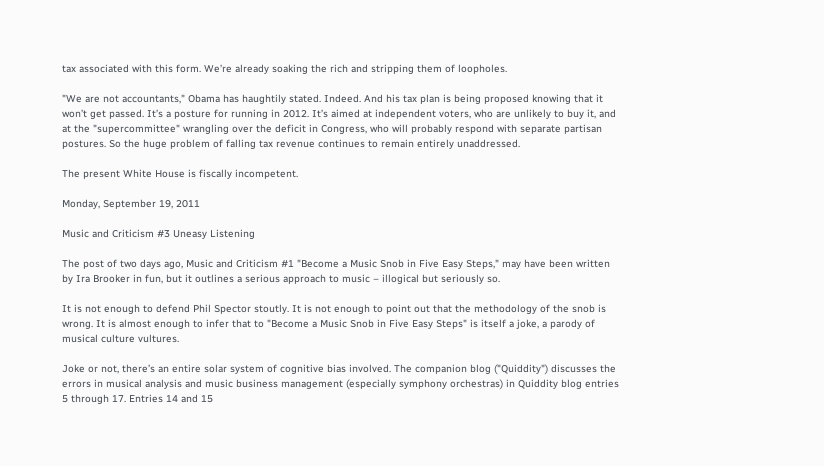tax associated with this form. We’re already soaking the rich and stripping them of loopholes.

"We are not accountants," Obama has haughtily stated. Indeed. And his tax plan is being proposed knowing that it won’t get passed. It’s a posture for running in 2012. It’s aimed at independent voters, who are unlikely to buy it, and at the "supercommittee" wrangling over the deficit in Congress, who will probably respond with separate partisan postures. So the huge problem of falling tax revenue continues to remain entirely unaddressed.

The present White House is fiscally incompetent.

Monday, September 19, 2011

Music and Criticism #3 Uneasy Listening

The post of two days ago, Music and Criticism #1 "Become a Music Snob in Five Easy Steps," may have been written by Ira Brooker in fun, but it outlines a serious approach to music – illogical but seriously so.

It is not enough to defend Phil Spector stoutly. It is not enough to point out that the methodology of the snob is wrong. It is almost enough to infer that to "Become a Music Snob in Five Easy Steps" is itself a joke, a parody of musical culture vultures.

Joke or not, there’s an entire solar system of cognitive bias involved. The companion blog ("Quiddity") discusses the errors in musical analysis and music business management (especially symphony orchestras) in Quiddity blog entries 5 through 17. Entries 14 and 15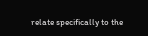relate specifically to the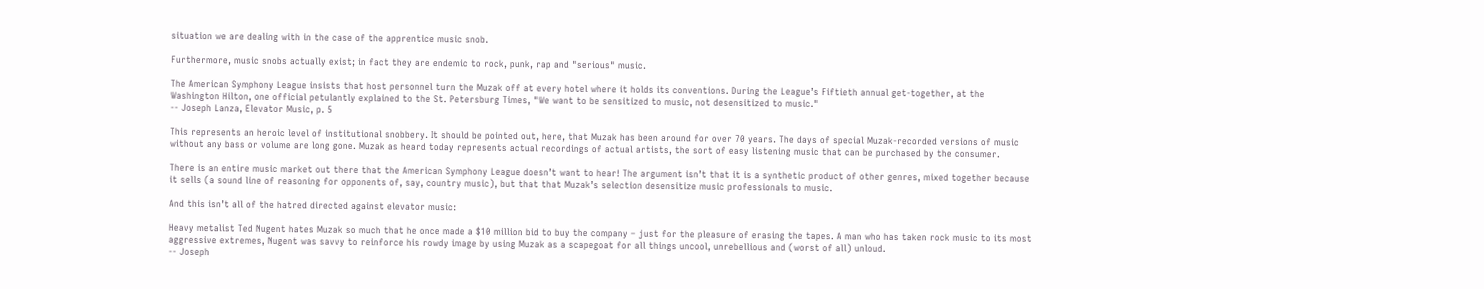situation we are dealing with in the case of the apprentice music snob.

Furthermore, music snobs actually exist; in fact they are endemic to rock, punk, rap and "serious" music.

The American Symphony League insists that host personnel turn the Muzak off at every hotel where it holds its conventions. During the League’s Fiftieth annual get-together, at the Washington Hilton, one official petulantly explained to the St. Petersburg Times, "We want to be sensitized to music, not desensitized to music."
-- Joseph Lanza, Elevator Music, p. 5

This represents an heroic level of institutional snobbery. It should be pointed out, here, that Muzak has been around for over 70 years. The days of special Muzak-recorded versions of music without any bass or volume are long gone. Muzak as heard today represents actual recordings of actual artists, the sort of easy listening music that can be purchased by the consumer.

There is an entire music market out there that the American Symphony League doesn’t want to hear! The argument isn’t that it is a synthetic product of other genres, mixed together because it sells (a sound line of reasoning for opponents of, say, country music), but that that Muzak’s selection desensitize music professionals to music.

And this isn’t all of the hatred directed against elevator music:

Heavy metalist Ted Nugent hates Muzak so much that he once made a $10 million bid to buy the company – just for the pleasure of erasing the tapes. A man who has taken rock music to its most aggressive extremes, Nugent was savvy to reinforce his rowdy image by using Muzak as a scapegoat for all things uncool, unrebellious and (worst of all) unloud.
-- Joseph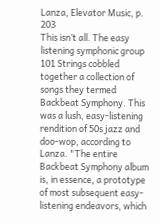Lanza, Elevator Music, p. 203
This isn’t all. The easy listening symphonic group 101 Strings cobbled together a collection of songs they termed Backbeat Symphony. This was a lush, easy-listening rendition of 50s jazz and doo-wop, according to Lanza. "The entire Backbeat Symphony album is, in essence, a prototype of most subsequent easy-listening endeavors, which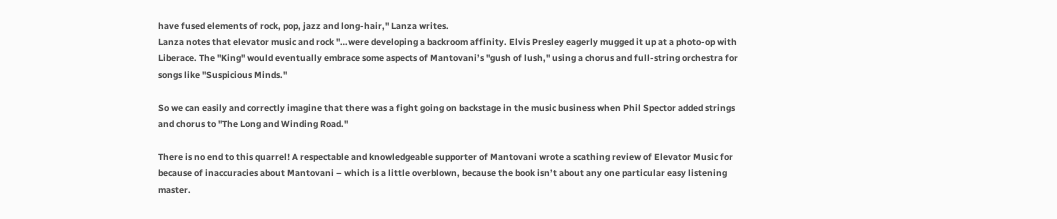have fused elements of rock, pop, jazz and long-hair," Lanza writes.
Lanza notes that elevator music and rock "…were developing a backroom affinity. Elvis Presley eagerly mugged it up at a photo-op with Liberace. The "King" would eventually embrace some aspects of Mantovani’s "gush of lush," using a chorus and full-string orchestra for songs like "Suspicious Minds."

So we can easily and correctly imagine that there was a fight going on backstage in the music business when Phil Spector added strings and chorus to "The Long and Winding Road."

There is no end to this quarrel! A respectable and knowledgeable supporter of Mantovani wrote a scathing review of Elevator Music for because of inaccuracies about Mantovani – which is a little overblown, because the book isn’t about any one particular easy listening master.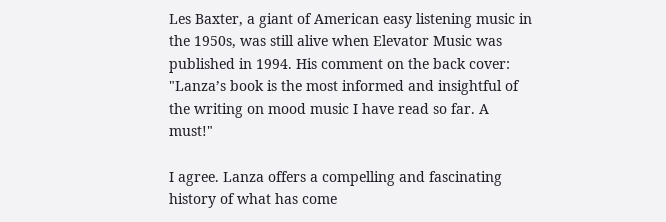Les Baxter, a giant of American easy listening music in the 1950s, was still alive when Elevator Music was published in 1994. His comment on the back cover: "Lanza’s book is the most informed and insightful of the writing on mood music I have read so far. A must!"

I agree. Lanza offers a compelling and fascinating history of what has come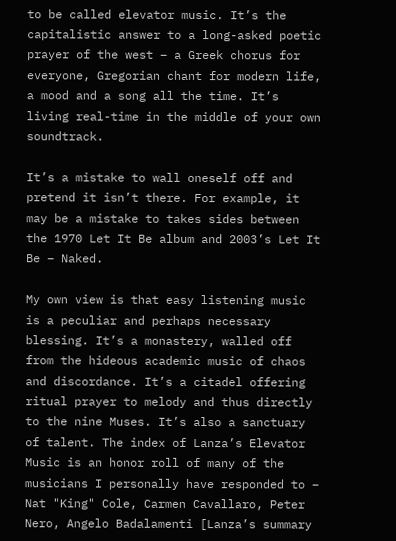to be called elevator music. It’s the capitalistic answer to a long-asked poetic prayer of the west – a Greek chorus for everyone, Gregorian chant for modern life, a mood and a song all the time. It’s living real-time in the middle of your own soundtrack.

It’s a mistake to wall oneself off and pretend it isn’t there. For example, it may be a mistake to takes sides between the 1970 Let It Be album and 2003’s Let It Be – Naked.

My own view is that easy listening music is a peculiar and perhaps necessary blessing. It’s a monastery, walled off from the hideous academic music of chaos and discordance. It’s a citadel offering ritual prayer to melody and thus directly to the nine Muses. It’s also a sanctuary of talent. The index of Lanza’s Elevator Music is an honor roll of many of the musicians I personally have responded to – Nat "King" Cole, Carmen Cavallaro, Peter Nero, Angelo Badalamenti [Lanza’s summary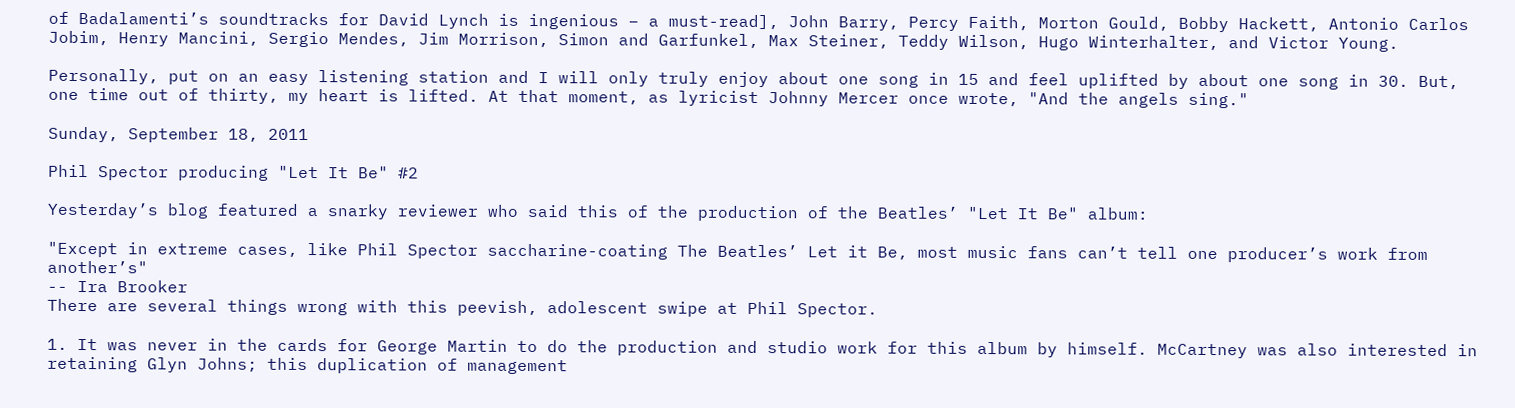of Badalamenti’s soundtracks for David Lynch is ingenious – a must-read], John Barry, Percy Faith, Morton Gould, Bobby Hackett, Antonio Carlos Jobim, Henry Mancini, Sergio Mendes, Jim Morrison, Simon and Garfunkel, Max Steiner, Teddy Wilson, Hugo Winterhalter, and Victor Young.

Personally, put on an easy listening station and I will only truly enjoy about one song in 15 and feel uplifted by about one song in 30. But, one time out of thirty, my heart is lifted. At that moment, as lyricist Johnny Mercer once wrote, "And the angels sing."

Sunday, September 18, 2011

Phil Spector producing "Let It Be" #2

Yesterday’s blog featured a snarky reviewer who said this of the production of the Beatles’ "Let It Be" album:

"Except in extreme cases, like Phil Spector saccharine-coating The Beatles’ Let it Be, most music fans can’t tell one producer’s work from another’s"
-- Ira Brooker
There are several things wrong with this peevish, adolescent swipe at Phil Spector.

1. It was never in the cards for George Martin to do the production and studio work for this album by himself. McCartney was also interested in retaining Glyn Johns; this duplication of management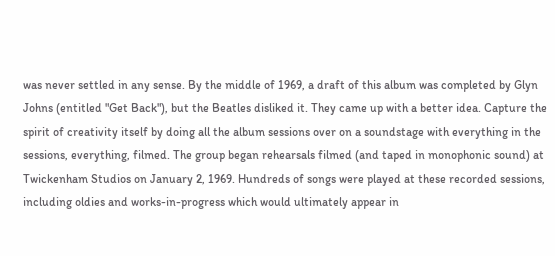was never settled in any sense. By the middle of 1969, a draft of this album was completed by Glyn Johns (entitled "Get Back"), but the Beatles disliked it. They came up with a better idea. Capture the spirit of creativity itself by doing all the album sessions over on a soundstage with everything in the sessions, everything, filmed. The group began rehearsals filmed (and taped in monophonic sound) at Twickenham Studios on January 2, 1969. Hundreds of songs were played at these recorded sessions, including oldies and works-in-progress which would ultimately appear in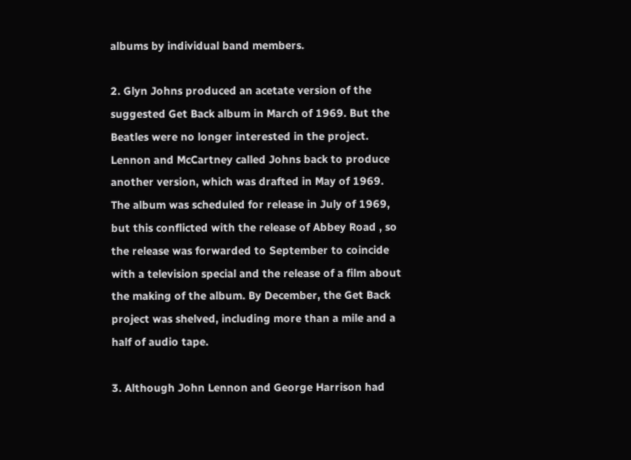albums by individual band members.

2. Glyn Johns produced an acetate version of the suggested Get Back album in March of 1969. But the Beatles were no longer interested in the project. Lennon and McCartney called Johns back to produce another version, which was drafted in May of 1969. The album was scheduled for release in July of 1969, but this conflicted with the release of Abbey Road , so the release was forwarded to September to coincide with a television special and the release of a film about the making of the album. By December, the Get Back project was shelved, including more than a mile and a half of audio tape.

3. Although John Lennon and George Harrison had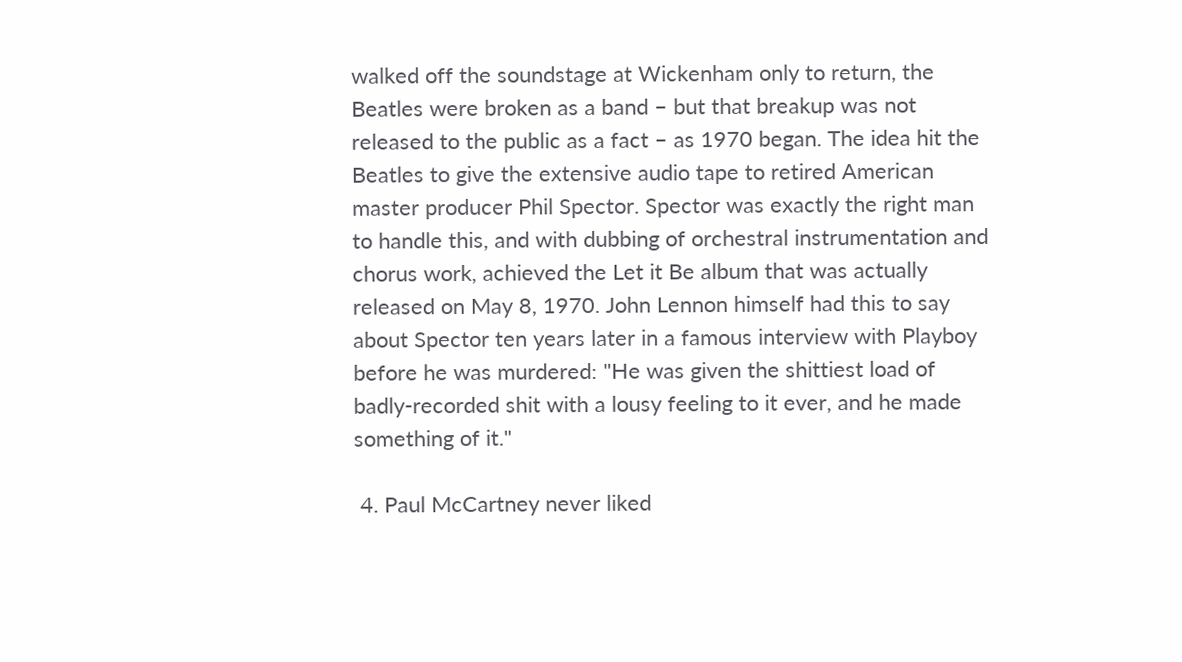walked off the soundstage at Wickenham only to return, the Beatles were broken as a band – but that breakup was not released to the public as a fact – as 1970 began. The idea hit the Beatles to give the extensive audio tape to retired American master producer Phil Spector. Spector was exactly the right man to handle this, and with dubbing of orchestral instrumentation and chorus work, achieved the Let it Be album that was actually released on May 8, 1970. John Lennon himself had this to say about Spector ten years later in a famous interview with Playboy before he was murdered: "He was given the shittiest load of badly-recorded shit with a lousy feeling to it ever, and he made something of it."

 4. Paul McCartney never liked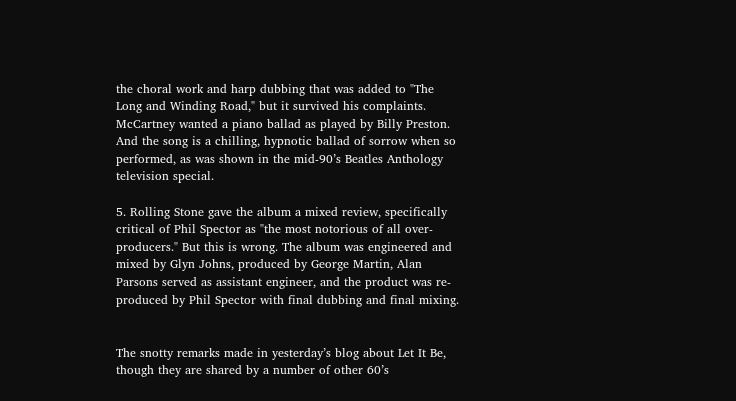the choral work and harp dubbing that was added to "The Long and Winding Road," but it survived his complaints. McCartney wanted a piano ballad as played by Billy Preston. And the song is a chilling, hypnotic ballad of sorrow when so performed, as was shown in the mid-90’s Beatles Anthology television special.

5. Rolling Stone gave the album a mixed review, specifically critical of Phil Spector as "the most notorious of all over-producers." But this is wrong. The album was engineered and mixed by Glyn Johns, produced by George Martin, Alan Parsons served as assistant engineer, and the product was re-produced by Phil Spector with final dubbing and final mixing.


The snotty remarks made in yesterday’s blog about Let It Be, though they are shared by a number of other 60’s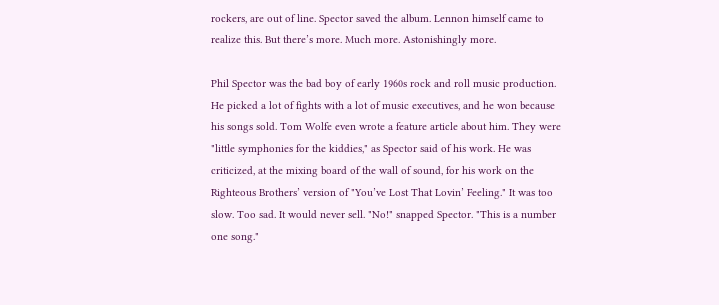rockers, are out of line. Spector saved the album. Lennon himself came to realize this. But there’s more. Much more. Astonishingly more.

Phil Spector was the bad boy of early 1960s rock and roll music production. He picked a lot of fights with a lot of music executives, and he won because his songs sold. Tom Wolfe even wrote a feature article about him. They were "little symphonies for the kiddies," as Spector said of his work. He was criticized, at the mixing board of the wall of sound, for his work on the Righteous Brothers’ version of "You’ve Lost That Lovin’ Feeling." It was too slow. Too sad. It would never sell. "No!" snapped Spector. "This is a number one song."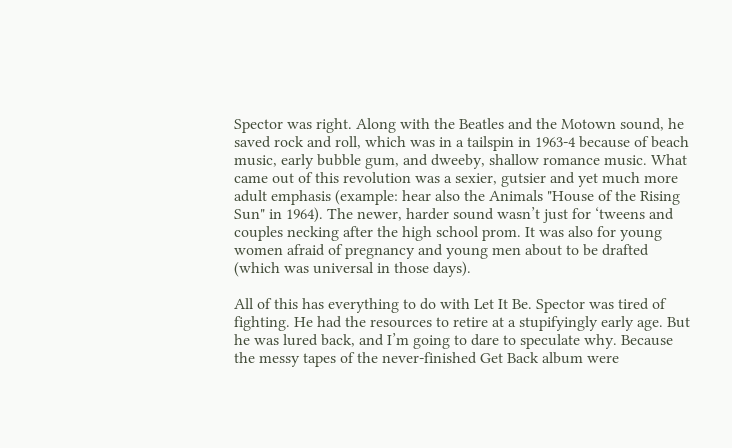Spector was right. Along with the Beatles and the Motown sound, he saved rock and roll, which was in a tailspin in 1963-4 because of beach music, early bubble gum, and dweeby, shallow romance music. What came out of this revolution was a sexier, gutsier and yet much more adult emphasis (example: hear also the Animals "House of the Rising Sun" in 1964). The newer, harder sound wasn’t just for ‘tweens and couples necking after the high school prom. It was also for young women afraid of pregnancy and young men about to be drafted (which was universal in those days).

All of this has everything to do with Let It Be. Spector was tired of fighting. He had the resources to retire at a stupifyingly early age. But he was lured back, and I’m going to dare to speculate why. Because the messy tapes of the never-finished Get Back album were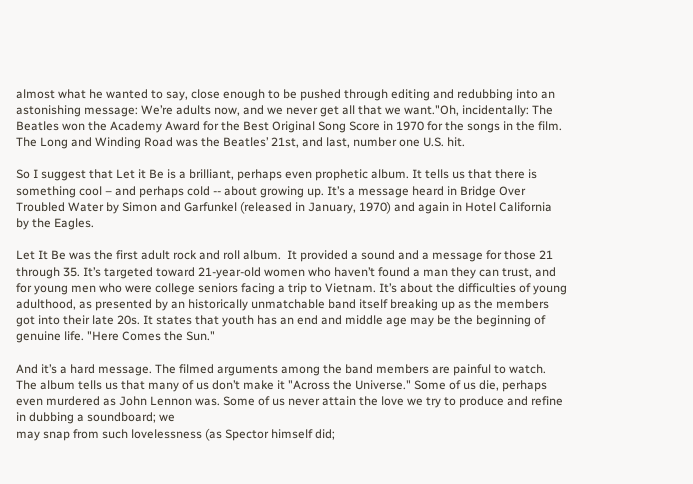almost what he wanted to say, close enough to be pushed through editing and redubbing into an astonishing message: We’re adults now, and we never get all that we want."Oh, incidentally: The Beatles won the Academy Award for the Best Original Song Score in 1970 for the songs in the film. The Long and Winding Road was the Beatles’ 21st, and last, number one U.S. hit.

So I suggest that Let it Be is a brilliant, perhaps even prophetic album. It tells us that there is something cool – and perhaps cold -- about growing up. It’s a message heard in Bridge Over Troubled Water by Simon and Garfunkel (released in January, 1970) and again in Hotel California by the Eagles.

Let It Be was the first adult rock and roll album.  It provided a sound and a message for those 21 through 35. It’s targeted toward 21-year-old women who haven’t found a man they can trust, and for young men who were college seniors facing a trip to Vietnam. It’s about the difficulties of young adulthood, as presented by an historically unmatchable band itself breaking up as the members got into their late 20s. It states that youth has an end and middle age may be the beginning of genuine life. "Here Comes the Sun."

And it’s a hard message. The filmed arguments among the band members are painful to watch. The album tells us that many of us don’t make it "Across the Universe." Some of us die, perhaps even murdered as John Lennon was. Some of us never attain the love we try to produce and refine in dubbing a soundboard; we
may snap from such lovelessness (as Spector himself did;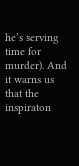he’s serving time for murder). And it warns us that the inspiraton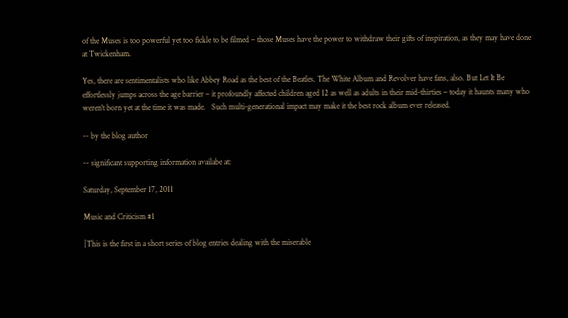of the Muses is too powerful yet too fickle to be filmed – those Muses have the power to withdraw their gifts of inspiration, as they may have done at Twickenham.

Yes, there are sentimentalists who like Abbey Road as the best of the Beatles. The White Album and Revolver have fans, also. But Let It Be effortlessly jumps across the age barrier – it profoundly affected children aged 12 as well as adults in their mid-thirties – today it haunts many who weren't born yet at the time it was made.   Such multi-generational impact may make it the best rock album ever released.

-- by the blog author

-- significant supporting information availabe at:

Saturday, September 17, 2011

Music and Criticism #1

[This is the first in a short series of blog entries dealing with the miserable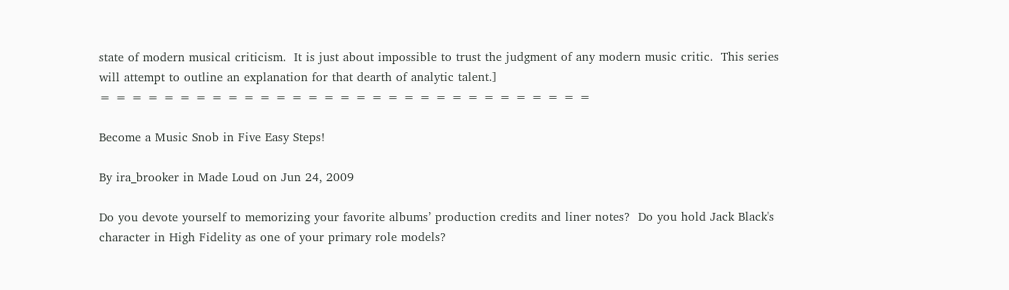state of modern musical criticism.  It is just about impossible to trust the judgment of any modern music critic.  This series will attempt to outline an explanation for that dearth of analytic talent.]
= = = = = = = = = = = = = = = = = = = = = = = = = = = = = = =

Become a Music Snob in Five Easy Steps!

By ira_brooker in Made Loud on Jun 24, 2009

Do you devote yourself to memorizing your favorite albums’ production credits and liner notes?  Do you hold Jack Black's character in High Fidelity as one of your primary role models?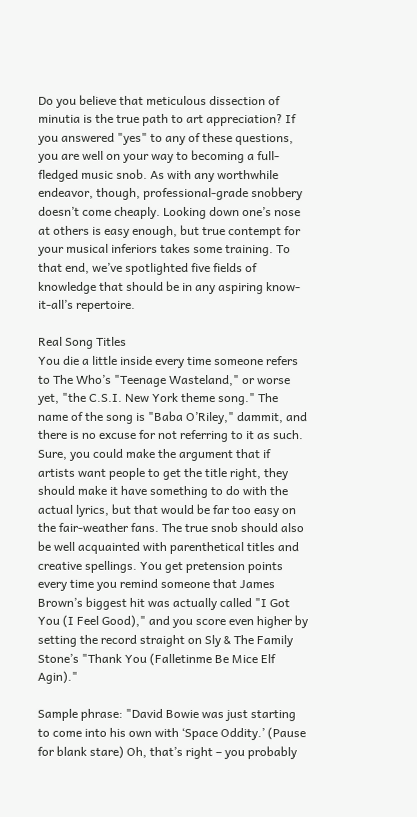Do you believe that meticulous dissection of minutia is the true path to art appreciation? If you answered "yes" to any of these questions, you are well on your way to becoming a full-fledged music snob. As with any worthwhile endeavor, though, professional-grade snobbery doesn’t come cheaply. Looking down one’s nose at others is easy enough, but true contempt for your musical inferiors takes some training. To that end, we’ve spotlighted five fields of knowledge that should be in any aspiring know-it-all’s repertoire.

Real Song Titles
You die a little inside every time someone refers to The Who’s "Teenage Wasteland," or worse yet, "the C.S.I. New York theme song." The name of the song is "Baba O’Riley," dammit, and there is no excuse for not referring to it as such. Sure, you could make the argument that if artists want people to get the title right, they should make it have something to do with the actual lyrics, but that would be far too easy on the fair-weather fans. The true snob should also be well acquainted with parenthetical titles and creative spellings. You get pretension points every time you remind someone that James Brown’s biggest hit was actually called "I Got You (I Feel Good)," and you score even higher by setting the record straight on Sly & The Family Stone’s "Thank You (Falletinme Be Mice Elf Agin)."

Sample phrase: "David Bowie was just starting to come into his own with ‘Space Oddity.’ (Pause for blank stare) Oh, that’s right – you probably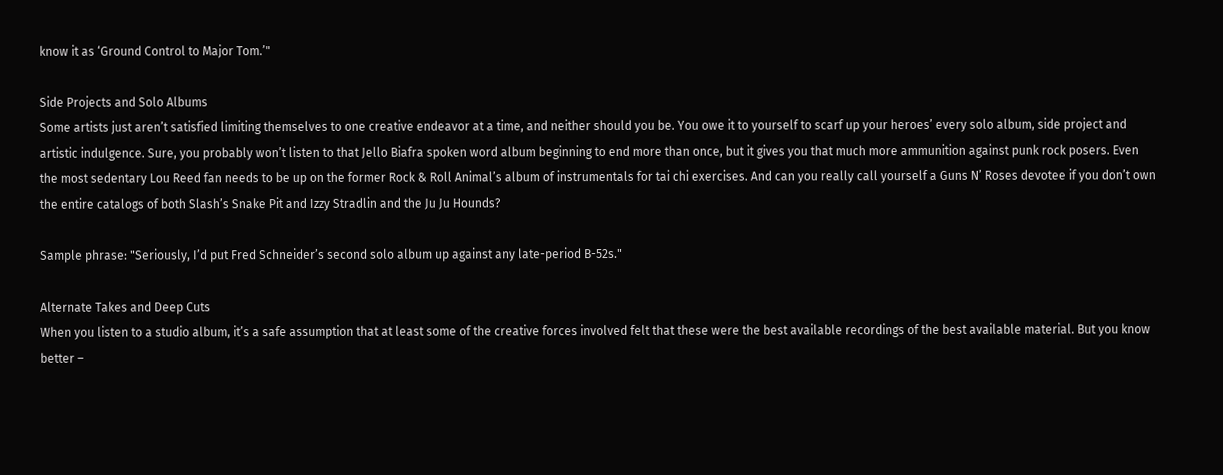know it as ‘Ground Control to Major Tom.’"

Side Projects and Solo Albums
Some artists just aren’t satisfied limiting themselves to one creative endeavor at a time, and neither should you be. You owe it to yourself to scarf up your heroes’ every solo album, side project and artistic indulgence. Sure, you probably won’t listen to that Jello Biafra spoken word album beginning to end more than once, but it gives you that much more ammunition against punk rock posers. Even the most sedentary Lou Reed fan needs to be up on the former Rock & Roll Animal’s album of instrumentals for tai chi exercises. And can you really call yourself a Guns N’ Roses devotee if you don’t own the entire catalogs of both Slash’s Snake Pit and Izzy Stradlin and the Ju Ju Hounds?

Sample phrase: "Seriously, I’d put Fred Schneider’s second solo album up against any late-period B-52s."

Alternate Takes and Deep Cuts
When you listen to a studio album, it’s a safe assumption that at least some of the creative forces involved felt that these were the best available recordings of the best available material. But you know better –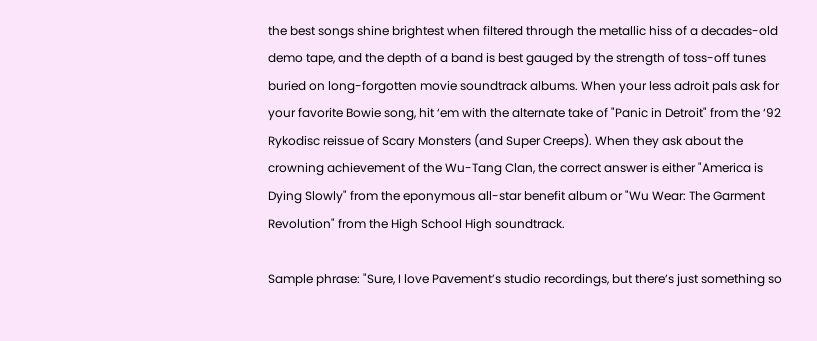the best songs shine brightest when filtered through the metallic hiss of a decades-old demo tape, and the depth of a band is best gauged by the strength of toss-off tunes buried on long-forgotten movie soundtrack albums. When your less adroit pals ask for your favorite Bowie song, hit ‘em with the alternate take of "Panic in Detroit" from the ‘92 Rykodisc reissue of Scary Monsters (and Super Creeps). When they ask about the crowning achievement of the Wu-Tang Clan, the correct answer is either "America is Dying Slowly" from the eponymous all-star benefit album or "Wu Wear: The Garment Revolution" from the High School High soundtrack.

Sample phrase: "Sure, I love Pavement’s studio recordings, but there’s just something so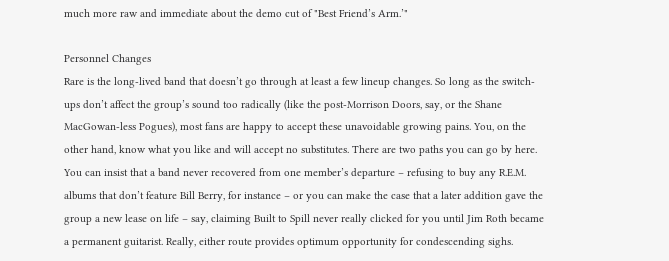much more raw and immediate about the demo cut of "Best Friend’s Arm.’"

Personnel Changes
Rare is the long-lived band that doesn’t go through at least a few lineup changes. So long as the switch-ups don’t affect the group’s sound too radically (like the post-Morrison Doors, say, or the Shane MacGowan-less Pogues), most fans are happy to accept these unavoidable growing pains. You, on the other hand, know what you like and will accept no substitutes. There are two paths you can go by here. You can insist that a band never recovered from one member’s departure – refusing to buy any R.E.M. albums that don’t feature Bill Berry, for instance – or you can make the case that a later addition gave the group a new lease on life – say, claiming Built to Spill never really clicked for you until Jim Roth became a permanent guitarist. Really, either route provides optimum opportunity for condescending sighs.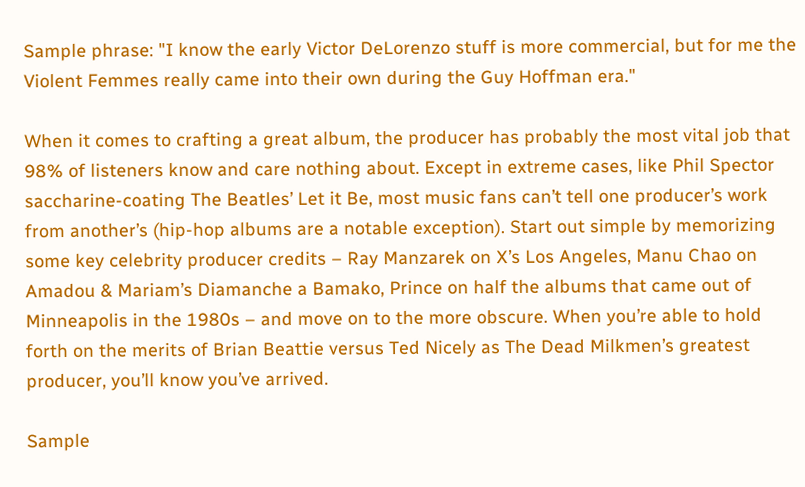Sample phrase: "I know the early Victor DeLorenzo stuff is more commercial, but for me the Violent Femmes really came into their own during the Guy Hoffman era."

When it comes to crafting a great album, the producer has probably the most vital job that 98% of listeners know and care nothing about. Except in extreme cases, like Phil Spector saccharine-coating The Beatles’ Let it Be, most music fans can’t tell one producer’s work from another’s (hip-hop albums are a notable exception). Start out simple by memorizing some key celebrity producer credits – Ray Manzarek on X’s Los Angeles, Manu Chao on Amadou & Mariam’s Diamanche a Bamako, Prince on half the albums that came out of Minneapolis in the 1980s – and move on to the more obscure. When you’re able to hold forth on the merits of Brian Beattie versus Ted Nicely as The Dead Milkmen’s greatest producer, you’ll know you’ve arrived.

Sample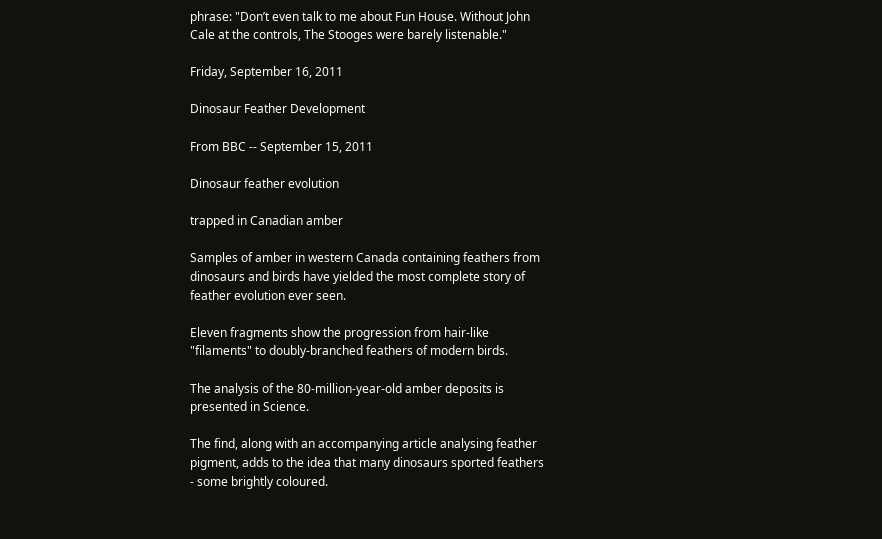phrase: "Don’t even talk to me about Fun House. Without John Cale at the controls, The Stooges were barely listenable."

Friday, September 16, 2011

Dinosaur Feather Development

From BBC -- September 15, 2011

Dinosaur feather evolution

trapped in Canadian amber

Samples of amber in western Canada containing feathers from dinosaurs and birds have yielded the most complete story of feather evolution ever seen.

Eleven fragments show the progression from hair-like "filaments" to doubly-branched feathers of modern birds.

The analysis of the 80-million-year-old amber deposits is presented in Science.

The find, along with an accompanying article analysing feather pigment, adds to the idea that many dinosaurs sported feathers - some brightly coloured.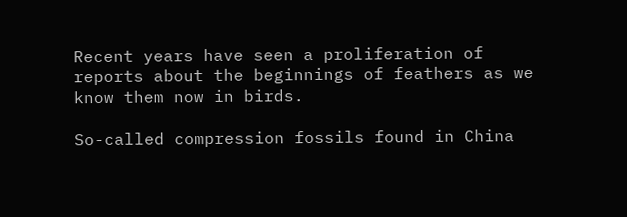Recent years have seen a proliferation of reports about the beginnings of feathers as we know them now in birds.

So-called compression fossils found in China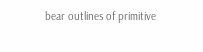bear outlines of primitive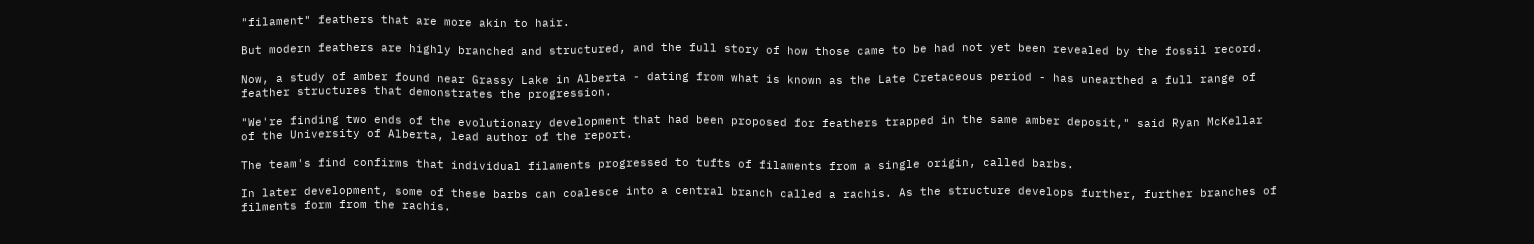"filament" feathers that are more akin to hair.

But modern feathers are highly branched and structured, and the full story of how those came to be had not yet been revealed by the fossil record.

Now, a study of amber found near Grassy Lake in Alberta - dating from what is known as the Late Cretaceous period - has unearthed a full range of feather structures that demonstrates the progression.

"We're finding two ends of the evolutionary development that had been proposed for feathers trapped in the same amber deposit," said Ryan McKellar of the University of Alberta, lead author of the report.

The team's find confirms that individual filaments progressed to tufts of filaments from a single origin, called barbs.

In later development, some of these barbs can coalesce into a central branch called a rachis. As the structure develops further, further branches of filments form from the rachis.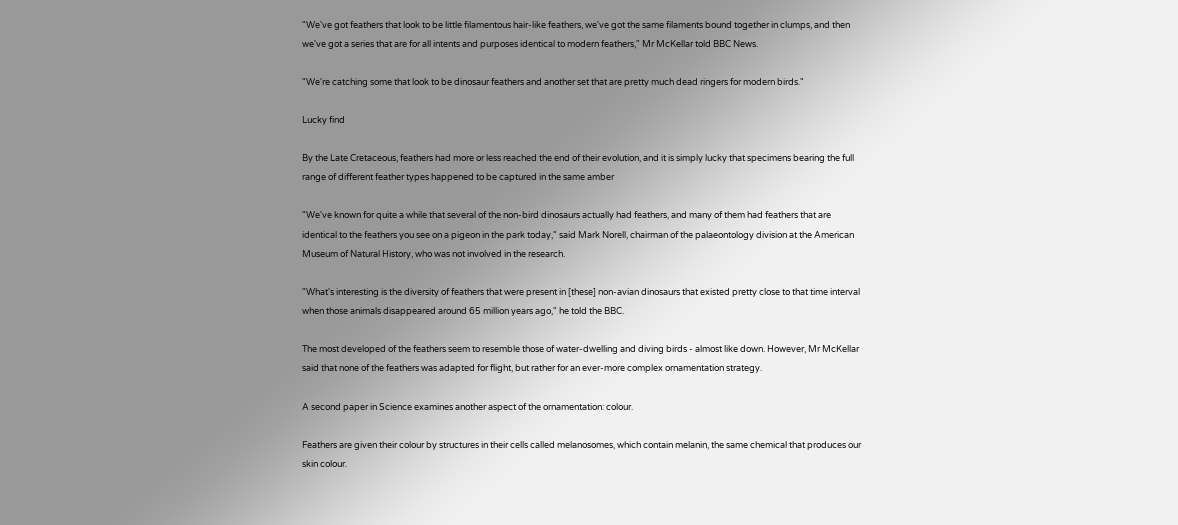"We've got feathers that look to be little filamentous hair-like feathers, we've got the same filaments bound together in clumps, and then we've got a series that are for all intents and purposes identical to modern feathers," Mr McKellar told BBC News.

"We're catching some that look to be dinosaur feathers and another set that are pretty much dead ringers for modern birds."

Lucky find

By the Late Cretaceous, feathers had more or less reached the end of their evolution, and it is simply lucky that specimens bearing the full range of different feather types happened to be captured in the same amber

"We've known for quite a while that several of the non-bird dinosaurs actually had feathers, and many of them had feathers that are identical to the feathers you see on a pigeon in the park today," said Mark Norell, chairman of the palaeontology division at the American Museum of Natural History, who was not involved in the research.

"What's interesting is the diversity of feathers that were present in [these] non-avian dinosaurs that existed pretty close to that time interval when those animals disappeared around 65 million years ago," he told the BBC.

The most developed of the feathers seem to resemble those of water-dwelling and diving birds - almost like down. However, Mr McKellar said that none of the feathers was adapted for flight, but rather for an ever-more complex ornamentation strategy.

A second paper in Science examines another aspect of the ornamentation: colour.

Feathers are given their colour by structures in their cells called melanosomes, which contain melanin, the same chemical that produces our skin colour.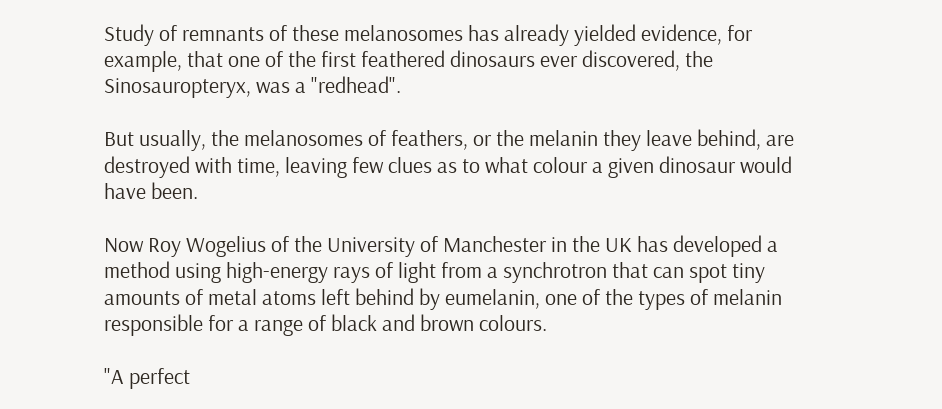Study of remnants of these melanosomes has already yielded evidence, for example, that one of the first feathered dinosaurs ever discovered, the Sinosauropteryx, was a "redhead".

But usually, the melanosomes of feathers, or the melanin they leave behind, are destroyed with time, leaving few clues as to what colour a given dinosaur would have been.

Now Roy Wogelius of the University of Manchester in the UK has developed a method using high-energy rays of light from a synchrotron that can spot tiny amounts of metal atoms left behind by eumelanin, one of the types of melanin responsible for a range of black and brown colours.

"A perfect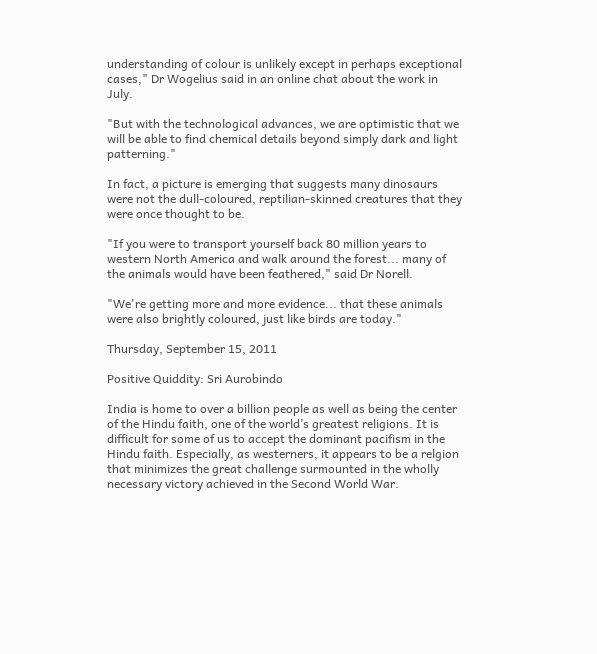understanding of colour is unlikely except in perhaps exceptional cases," Dr Wogelius said in an online chat about the work in July.

"But with the technological advances, we are optimistic that we will be able to find chemical details beyond simply dark and light patterning."

In fact, a picture is emerging that suggests many dinosaurs were not the dull-coloured, reptilian-skinned creatures that they were once thought to be.

"If you were to transport yourself back 80 million years to western North America and walk around the forest... many of the animals would have been feathered," said Dr Norell.

"We're getting more and more evidence... that these animals were also brightly coloured, just like birds are today."

Thursday, September 15, 2011

Positive Quiddity: Sri Aurobindo

India is home to over a billion people as well as being the center of the Hindu faith, one of the world’s greatest religions. It is difficult for some of us to accept the dominant pacifism in the Hindu faith. Especially, as westerners, it appears to be a relgion that minimizes the great challenge surmounted in the wholly necessary victory achieved in the Second World War.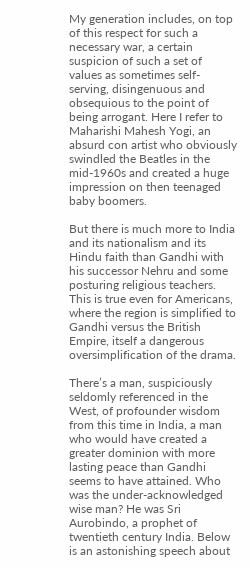My generation includes, on top of this respect for such a necessary war, a certain suspicion of such a set of values as sometimes self-serving, disingenuous and obsequious to the point of being arrogant. Here I refer to Maharishi Mahesh Yogi, an absurd con artist who obviously swindled the Beatles in the mid-1960s and created a huge impression on then teenaged baby boomers.

But there is much more to India and its nationalism and its Hindu faith than Gandhi with his successor Nehru and some posturing religious teachers. This is true even for Americans, where the region is simplified to Gandhi versus the British Empire, itself a dangerous oversimplification of the drama.

There’s a man, suspiciously seldomly referenced in the West, of profounder wisdom from this time in India, a man who would have created a greater dominion with more lasting peace than Gandhi seems to have attained. Who was the under-acknowledged wise man? He was Sri Aurobindo, a prophet of twentieth century India. Below is an astonishing speech about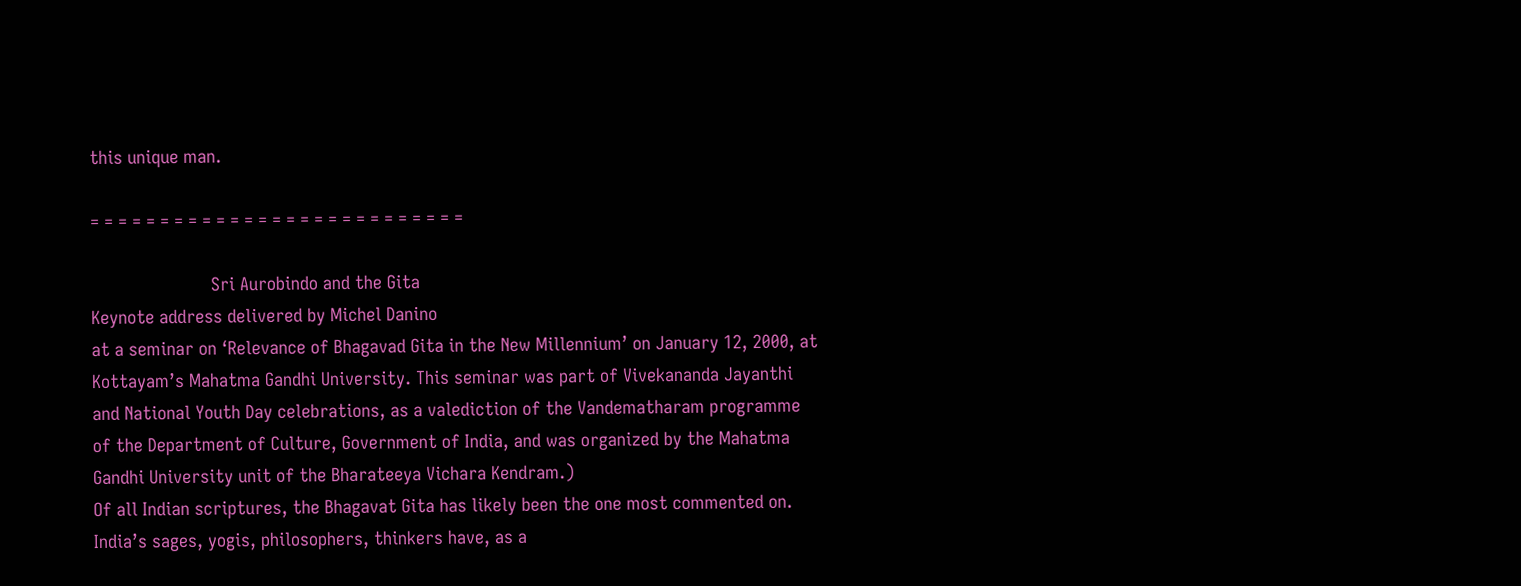this unique man.

= = = = = = = = = = = = = = = = = = = = = = = = = = =

                        Sri Aurobindo and the Gita
Keynote address delivered by Michel Danino
at a seminar on ‘Relevance of Bhagavad Gita in the New Millennium’ on January 12, 2000, at Kottayam’s Mahatma Gandhi University. This seminar was part of Vivekananda Jayanthi and National Youth Day celebrations, as a valediction of the Vandematharam programme of the Department of Culture, Government of India, and was organized by the Mahatma Gandhi University unit of the Bharateeya Vichara Kendram.)
Of all Indian scriptures, the Bhagavat Gita has likely been the one most commented on. India’s sages, yogis, philosophers, thinkers have, as a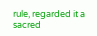rule, regarded it a sacred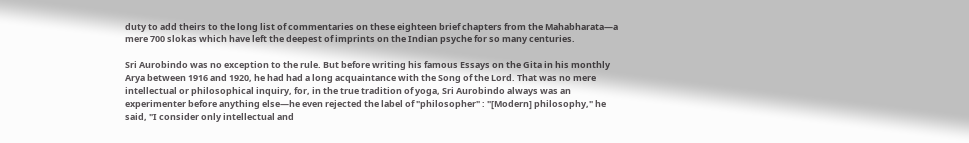duty to add theirs to the long list of commentaries on these eighteen brief chapters from the Mahabharata—a mere 700 slokas which have left the deepest of imprints on the Indian psyche for so many centuries.

Sri Aurobindo was no exception to the rule. But before writing his famous Essays on the Gita in his monthly Arya between 1916 and 1920, he had had a long acquaintance with the Song of the Lord. That was no mere intellectual or philosophical inquiry, for, in the true tradition of yoga, Sri Aurobindo always was an experimenter before anything else—he even rejected the label of "philosopher" : "[Modern] philosophy," he said, "I consider only intellectual and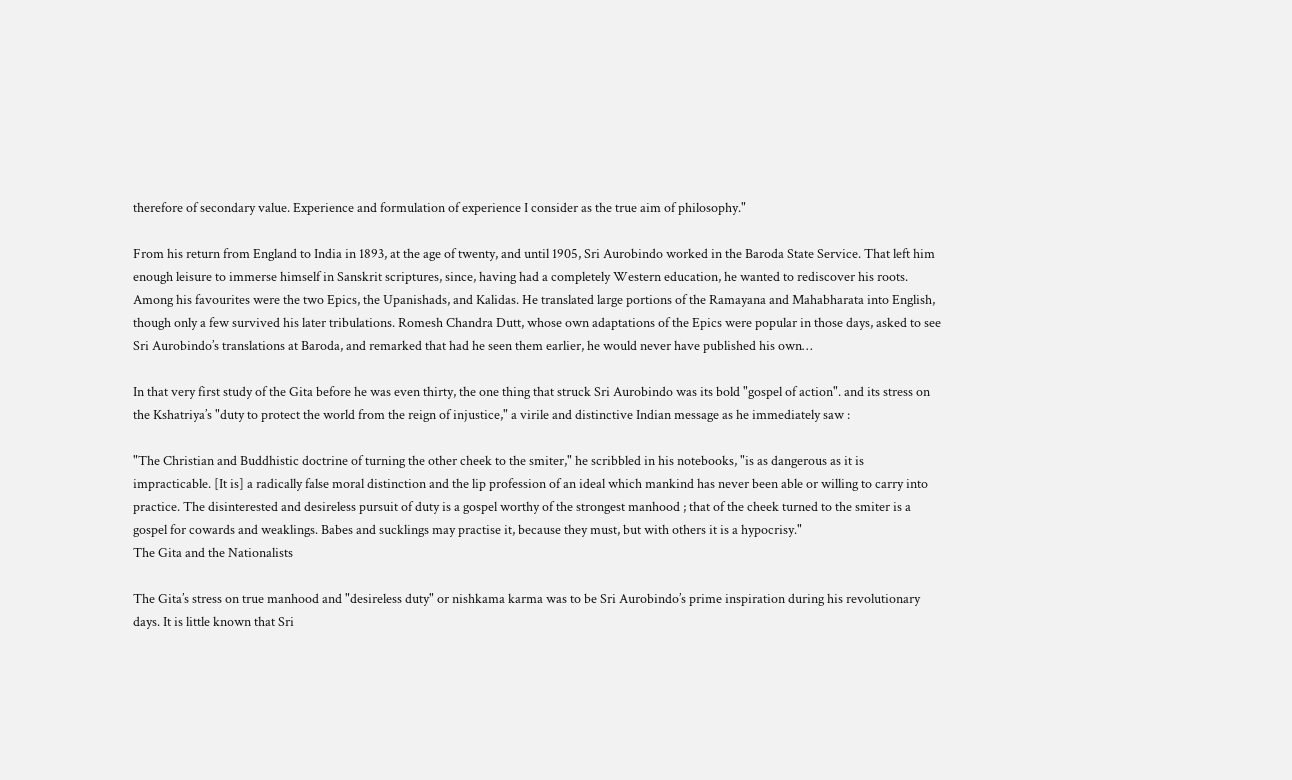therefore of secondary value. Experience and formulation of experience I consider as the true aim of philosophy."

From his return from England to India in 1893, at the age of twenty, and until 1905, Sri Aurobindo worked in the Baroda State Service. That left him enough leisure to immerse himself in Sanskrit scriptures, since, having had a completely Western education, he wanted to rediscover his roots. Among his favourites were the two Epics, the Upanishads, and Kalidas. He translated large portions of the Ramayana and Mahabharata into English, though only a few survived his later tribulations. Romesh Chandra Dutt, whose own adaptations of the Epics were popular in those days, asked to see Sri Aurobindo’s translations at Baroda, and remarked that had he seen them earlier, he would never have published his own…

In that very first study of the Gita before he was even thirty, the one thing that struck Sri Aurobindo was its bold "gospel of action". and its stress on the Kshatriya’s "duty to protect the world from the reign of injustice," a virile and distinctive Indian message as he immediately saw :

"The Christian and Buddhistic doctrine of turning the other cheek to the smiter," he scribbled in his notebooks, "is as dangerous as it is impracticable. [It is] a radically false moral distinction and the lip profession of an ideal which mankind has never been able or willing to carry into practice. The disinterested and desireless pursuit of duty is a gospel worthy of the strongest manhood ; that of the cheek turned to the smiter is a gospel for cowards and weaklings. Babes and sucklings may practise it, because they must, but with others it is a hypocrisy."
The Gita and the Nationalists

The Gita’s stress on true manhood and "desireless duty" or nishkama karma was to be Sri Aurobindo’s prime inspiration during his revolutionary days. It is little known that Sri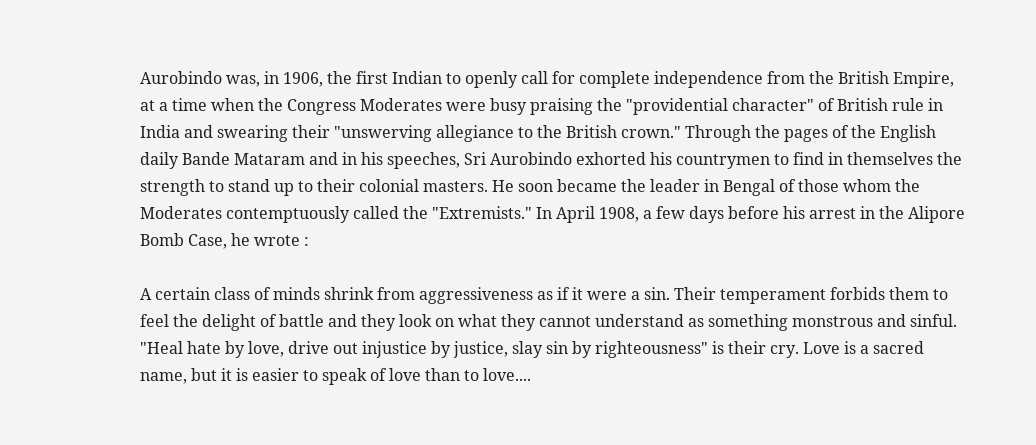Aurobindo was, in 1906, the first Indian to openly call for complete independence from the British Empire, at a time when the Congress Moderates were busy praising the "providential character" of British rule in India and swearing their "unswerving allegiance to the British crown." Through the pages of the English daily Bande Mataram and in his speeches, Sri Aurobindo exhorted his countrymen to find in themselves the strength to stand up to their colonial masters. He soon became the leader in Bengal of those whom the Moderates contemptuously called the "Extremists." In April 1908, a few days before his arrest in the Alipore Bomb Case, he wrote :

A certain class of minds shrink from aggressiveness as if it were a sin. Their temperament forbids them to feel the delight of battle and they look on what they cannot understand as something monstrous and sinful. "Heal hate by love, drive out injustice by justice, slay sin by righteousness" is their cry. Love is a sacred name, but it is easier to speak of love than to love....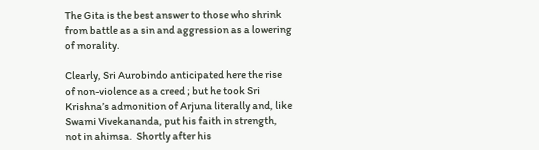The Gita is the best answer to those who shrink from battle as a sin and aggression as a lowering of morality.

Clearly, Sri Aurobindo anticipated here the rise of non-violence as a creed ; but he took Sri Krishna’s admonition of Arjuna literally and, like Swami Vivekananda, put his faith in strength, not in ahimsa.  Shortly after his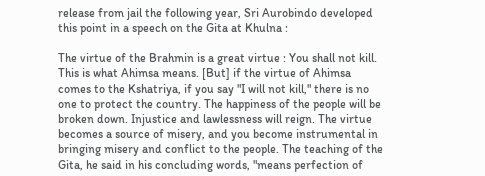release from jail the following year, Sri Aurobindo developed this point in a speech on the Gita at Khulna :

The virtue of the Brahmin is a great virtue : You shall not kill. This is what Ahimsa means. [But] if the virtue of Ahimsa comes to the Kshatriya, if you say "I will not kill," there is no one to protect the country. The happiness of the people will be broken down. Injustice and lawlessness will reign. The virtue becomes a source of misery, and you become instrumental in bringing misery and conflict to the people. The teaching of the Gita, he said in his concluding words, "means perfection of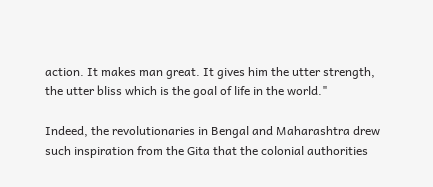action. It makes man great. It gives him the utter strength, the utter bliss which is the goal of life in the world."

Indeed, the revolutionaries in Bengal and Maharashtra drew such inspiration from the Gita that the colonial authorities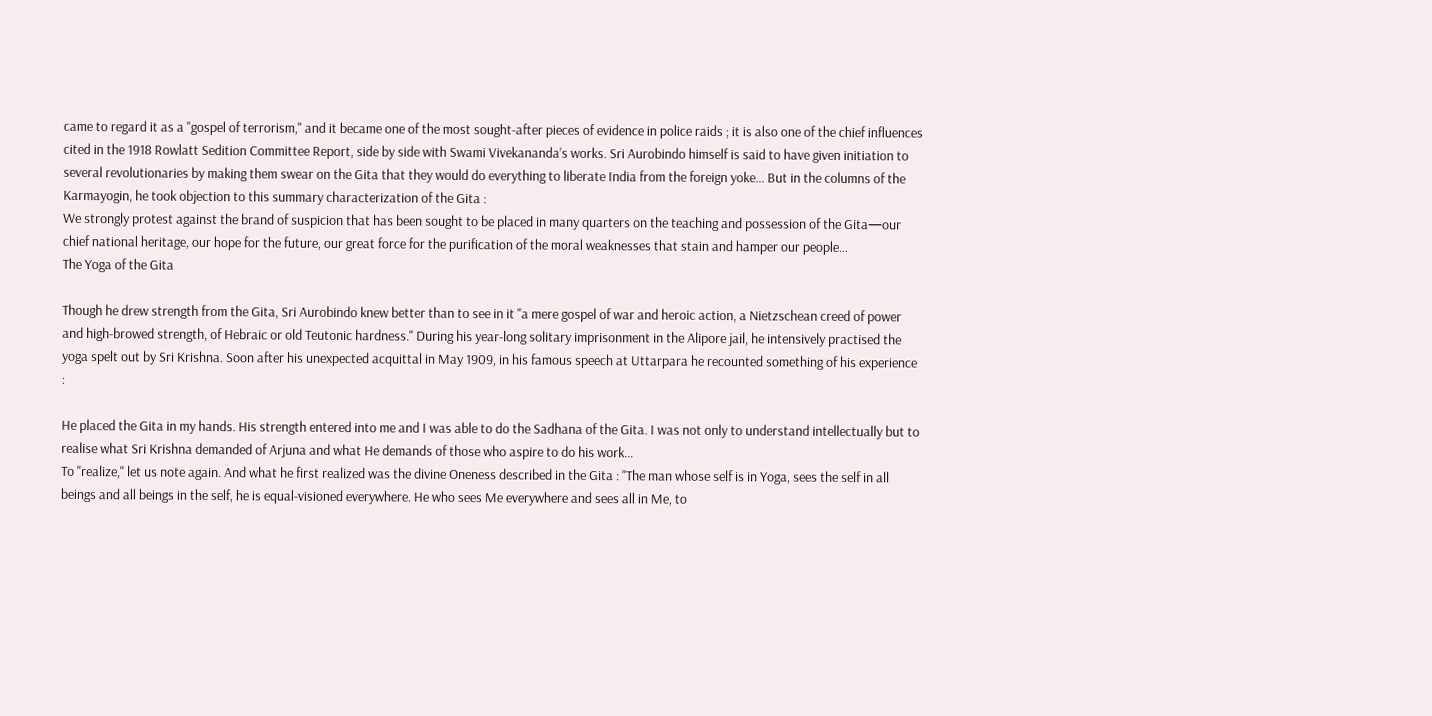came to regard it as a "gospel of terrorism," and it became one of the most sought-after pieces of evidence in police raids ; it is also one of the chief influences cited in the 1918 Rowlatt Sedition Committee Report, side by side with Swami Vivekananda’s works. Sri Aurobindo himself is said to have given initiation to several revolutionaries by making them swear on the Gita that they would do everything to liberate India from the foreign yoke… But in the columns of the Karmayogin, he took objection to this summary characterization of the Gita :
We strongly protest against the brand of suspicion that has been sought to be placed in many quarters on the teaching and possession of the Gita—our chief national heritage, our hope for the future, our great force for the purification of the moral weaknesses that stain and hamper our people…
The Yoga of the Gita

Though he drew strength from the Gita, Sri Aurobindo knew better than to see in it "a mere gospel of war and heroic action, a Nietzschean creed of power and high-browed strength, of Hebraic or old Teutonic hardness." During his year-long solitary imprisonment in the Alipore jail, he intensively practised the yoga spelt out by Sri Krishna. Soon after his unexpected acquittal in May 1909, in his famous speech at Uttarpara he recounted something of his experience :

He placed the Gita in my hands. His strength entered into me and I was able to do the Sadhana of the Gita. I was not only to understand intellectually but to realise what Sri Krishna demanded of Arjuna and what He demands of those who aspire to do his work…
To "realize," let us note again. And what he first realized was the divine Oneness described in the Gita : "The man whose self is in Yoga, sees the self in all beings and all beings in the self, he is equal-visioned everywhere. He who sees Me everywhere and sees all in Me, to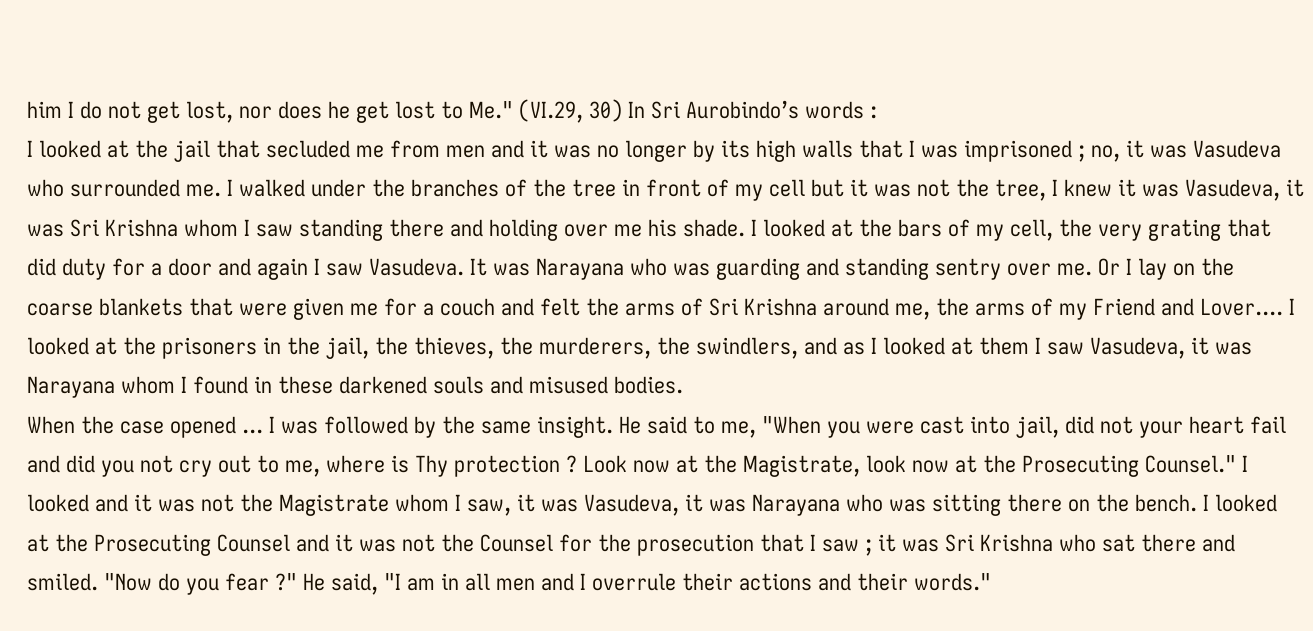him I do not get lost, nor does he get lost to Me." (VI.29, 30) In Sri Aurobindo’s words :
I looked at the jail that secluded me from men and it was no longer by its high walls that I was imprisoned ; no, it was Vasudeva who surrounded me. I walked under the branches of the tree in front of my cell but it was not the tree, I knew it was Vasudeva, it was Sri Krishna whom I saw standing there and holding over me his shade. I looked at the bars of my cell, the very grating that did duty for a door and again I saw Vasudeva. It was Narayana who was guarding and standing sentry over me. Or I lay on the coarse blankets that were given me for a couch and felt the arms of Sri Krishna around me, the arms of my Friend and Lover.... I looked at the prisoners in the jail, the thieves, the murderers, the swindlers, and as I looked at them I saw Vasudeva, it was Narayana whom I found in these darkened souls and misused bodies.
When the case opened ... I was followed by the same insight. He said to me, "When you were cast into jail, did not your heart fail and did you not cry out to me, where is Thy protection ? Look now at the Magistrate, look now at the Prosecuting Counsel." I looked and it was not the Magistrate whom I saw, it was Vasudeva, it was Narayana who was sitting there on the bench. I looked at the Prosecuting Counsel and it was not the Counsel for the prosecution that I saw ; it was Sri Krishna who sat there and smiled. "Now do you fear ?" He said, "I am in all men and I overrule their actions and their words."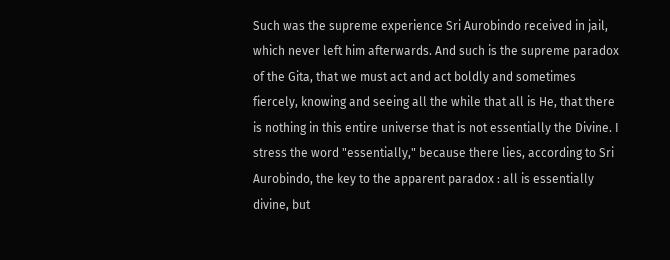Such was the supreme experience Sri Aurobindo received in jail, which never left him afterwards. And such is the supreme paradox of the Gita, that we must act and act boldly and sometimes fiercely, knowing and seeing all the while that all is He, that there is nothing in this entire universe that is not essentially the Divine. I stress the word "essentially," because there lies, according to Sri Aurobindo, the key to the apparent paradox : all is essentially divine, but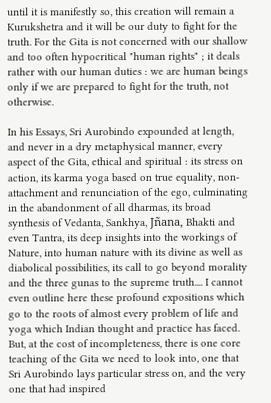until it is manifestly so, this creation will remain a Kurukshetra and it will be our duty to fight for the truth. For the Gita is not concerned with our shallow and too often hypocritical "human rights" ; it deals rather with our human duties : we are human beings only if we are prepared to fight for the truth, not otherwise.

In his Essays, Sri Aurobindo expounded at length, and never in a dry metaphysical manner, every aspect of the Gita, ethical and spiritual : its stress on action, its karma yoga based on true equality, non-attachment and renunciation of the ego, culminating in the abandonment of all dharmas, its broad synthesis of Vedanta, Sankhya, Jñana, Bhakti and even Tantra, its deep insights into the workings of Nature, into human nature with its divine as well as diabolical possibilities, its call to go beyond morality and the three gunas to the supreme truth.... I cannot even outline here these profound expositions which go to the roots of almost every problem of life and yoga which Indian thought and practice has faced. But, at the cost of incompleteness, there is one core teaching of the Gita we need to look into, one that Sri Aurobindo lays particular stress on, and the very one that had inspired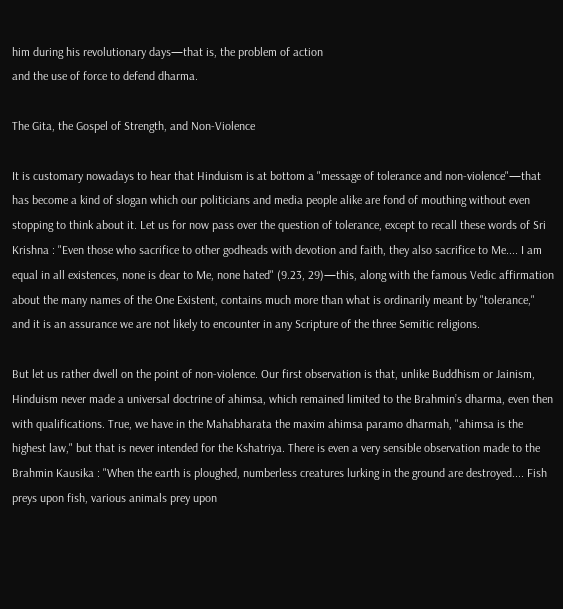him during his revolutionary days—that is, the problem of action
and the use of force to defend dharma.

The Gita, the Gospel of Strength, and Non-Violence

It is customary nowadays to hear that Hinduism is at bottom a "message of tolerance and non-violence"—that has become a kind of slogan which our politicians and media people alike are fond of mouthing without even stopping to think about it. Let us for now pass over the question of tolerance, except to recall these words of Sri Krishna : "Even those who sacrifice to other godheads with devotion and faith, they also sacrifice to Me.... I am equal in all existences, none is dear to Me, none hated" (9.23, 29)—this, along with the famous Vedic affirmation about the many names of the One Existent, contains much more than what is ordinarily meant by "tolerance," and it is an assurance we are not likely to encounter in any Scripture of the three Semitic religions.

But let us rather dwell on the point of non-violence. Our first observation is that, unlike Buddhism or Jainism, Hinduism never made a universal doctrine of ahimsa, which remained limited to the Brahmin’s dharma, even then with qualifications. True, we have in the Mahabharata the maxim ahimsa paramo dharmah, "ahimsa is the highest law," but that is never intended for the Kshatriya. There is even a very sensible observation made to the Brahmin Kausika : "When the earth is ploughed, numberless creatures lurking in the ground are destroyed.... Fish preys upon fish, various animals prey upon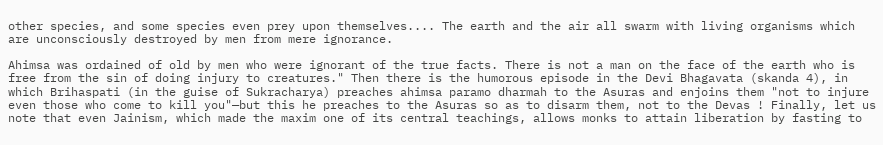other species, and some species even prey upon themselves.... The earth and the air all swarm with living organisms which are unconsciously destroyed by men from mere ignorance.

Ahimsa was ordained of old by men who were ignorant of the true facts. There is not a man on the face of the earth who is free from the sin of doing injury to creatures." Then there is the humorous episode in the Devi Bhagavata (skanda 4), in which Brihaspati (in the guise of Sukracharya) preaches ahimsa paramo dharmah to the Asuras and enjoins them "not to injure even those who come to kill you"—but this he preaches to the Asuras so as to disarm them, not to the Devas ! Finally, let us note that even Jainism, which made the maxim one of its central teachings, allows monks to attain liberation by fasting to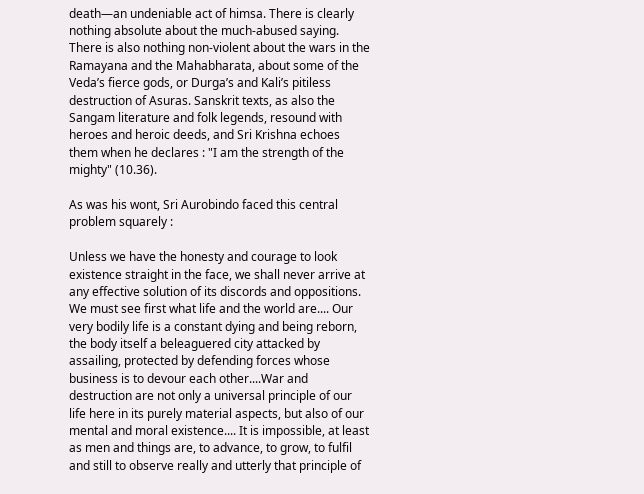death—an undeniable act of himsa. There is clearly nothing absolute about the much-abused saying.
There is also nothing non-violent about the wars in the Ramayana and the Mahabharata, about some of the Veda’s fierce gods, or Durga’s and Kali’s pitiless destruction of Asuras. Sanskrit texts, as also the Sangam literature and folk legends, resound with heroes and heroic deeds, and Sri Krishna echoes them when he declares : "I am the strength of the mighty" (10.36).

As was his wont, Sri Aurobindo faced this central problem squarely :

Unless we have the honesty and courage to look existence straight in the face, we shall never arrive at any effective solution of its discords and oppositions. We must see first what life and the world are.... Our very bodily life is a constant dying and being reborn, the body itself a beleaguered city attacked by assailing, protected by defending forces whose business is to devour each other....War and destruction are not only a universal principle of our life here in its purely material aspects, but also of our mental and moral existence.... It is impossible, at least as men and things are, to advance, to grow, to fulfil and still to observe really and utterly that principle of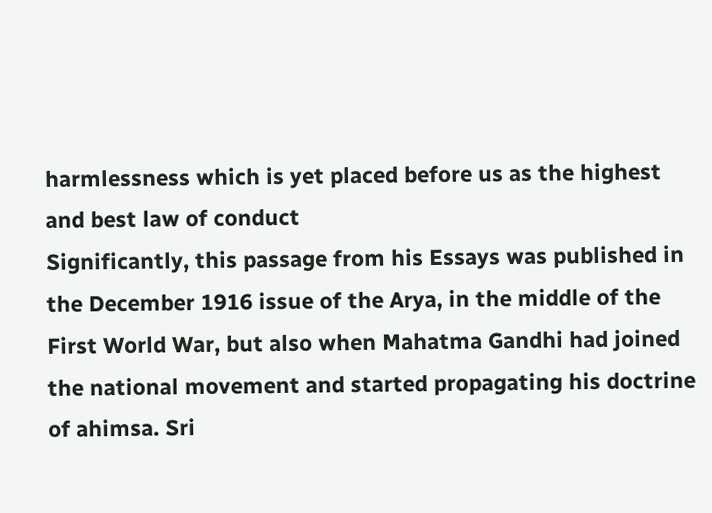harmlessness which is yet placed before us as the highest and best law of conduct
Significantly, this passage from his Essays was published in the December 1916 issue of the Arya, in the middle of the First World War, but also when Mahatma Gandhi had joined the national movement and started propagating his doctrine of ahimsa. Sri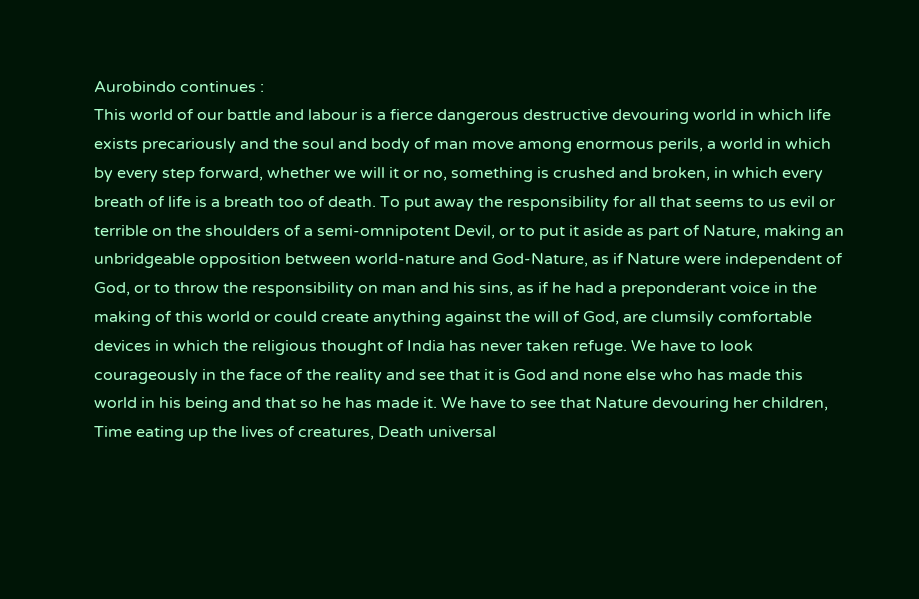Aurobindo continues :
This world of our battle and labour is a fierce dangerous destructive devouring world in which life exists precariously and the soul and body of man move among enormous perils, a world in which by every step forward, whether we will it or no, something is crushed and broken, in which every breath of life is a breath too of death. To put away the responsibility for all that seems to us evil or terrible on the shoulders of a semi-omnipotent Devil, or to put it aside as part of Nature, making an unbridgeable opposition between world-nature and God-Nature, as if Nature were independent of God, or to throw the responsibility on man and his sins, as if he had a preponderant voice in the making of this world or could create anything against the will of God, are clumsily comfortable devices in which the religious thought of India has never taken refuge. We have to look courageously in the face of the reality and see that it is God and none else who has made this world in his being and that so he has made it. We have to see that Nature devouring her children, Time eating up the lives of creatures, Death universal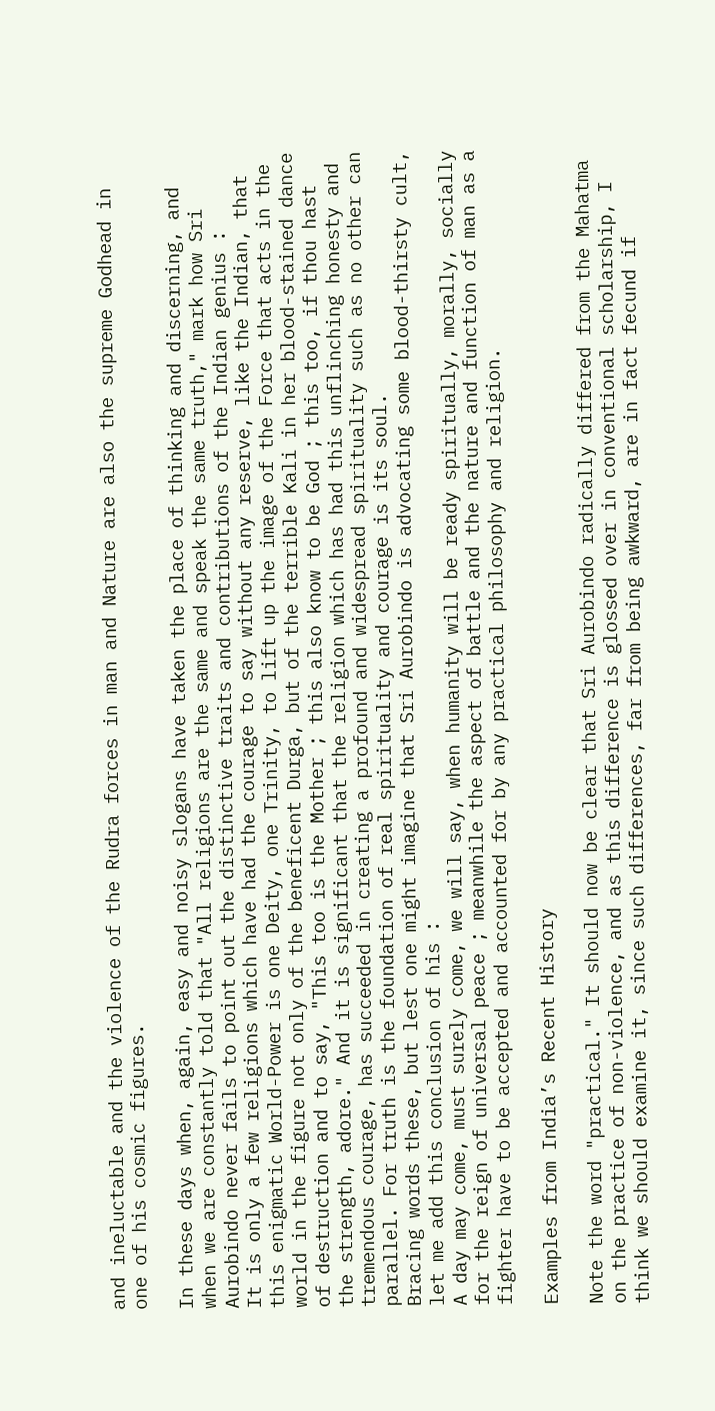and ineluctable and the violence of the Rudra forces in man and Nature are also the supreme Godhead in one of his cosmic figures.

In these days when, again, easy and noisy slogans have taken the place of thinking and discerning, and when we are constantly told that "All religions are the same and speak the same truth," mark how Sri Aurobindo never fails to point out the distinctive traits and contributions of the Indian genius :
It is only a few religions which have had the courage to say without any reserve, like the Indian, that this enigmatic World-Power is one Deity, one Trinity, to lift up the image of the Force that acts in the world in the figure not only of the beneficent Durga, but of the terrible Kali in her blood-stained dance of destruction and to say, "This too is the Mother ; this also know to be God ; this too, if thou hast the strength, adore." And it is significant that the religion which has had this unflinching honesty and tremendous courage, has succeeded in creating a profound and widespread spirituality such as no other can parallel. For truth is the foundation of real spirituality and courage is its soul.
Bracing words these, but lest one might imagine that Sri Aurobindo is advocating some blood-thirsty cult, let me add this conclusion of his :
A day may come, must surely come, we will say, when humanity will be ready spiritually, morally, socially for the reign of universal peace ; meanwhile the aspect of battle and the nature and function of man as a fighter have to be accepted and accounted for by any practical philosophy and religion.

Examples from India’s Recent History

Note the word "practical." It should now be clear that Sri Aurobindo radically differed from the Mahatma on the practice of non-violence, and as this difference is glossed over in conventional scholarship, I think we should examine it, since such differences, far from being awkward, are in fact fecund if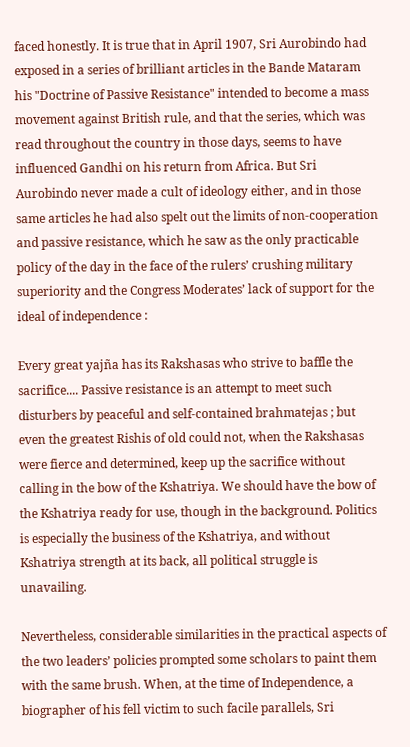faced honestly. It is true that in April 1907, Sri Aurobindo had exposed in a series of brilliant articles in the Bande Mataram his "Doctrine of Passive Resistance" intended to become a mass movement against British rule, and that the series, which was read throughout the country in those days, seems to have influenced Gandhi on his return from Africa. But Sri Aurobindo never made a cult of ideology either, and in those same articles he had also spelt out the limits of non-cooperation and passive resistance, which he saw as the only practicable policy of the day in the face of the rulers’ crushing military superiority and the Congress Moderates’ lack of support for the ideal of independence :

Every great yajña has its Rakshasas who strive to baffle the sacrifice.... Passive resistance is an attempt to meet such disturbers by peaceful and self-contained brahmatejas ; but even the greatest Rishis of old could not, when the Rakshasas were fierce and determined, keep up the sacrifice without calling in the bow of the Kshatriya. We should have the bow of the Kshatriya ready for use, though in the background. Politics is especially the business of the Kshatriya, and without Kshatriya strength at its back, all political struggle is unavailing.

Nevertheless, considerable similarities in the practical aspects of the two leaders’ policies prompted some scholars to paint them with the same brush. When, at the time of Independence, a biographer of his fell victim to such facile parallels, Sri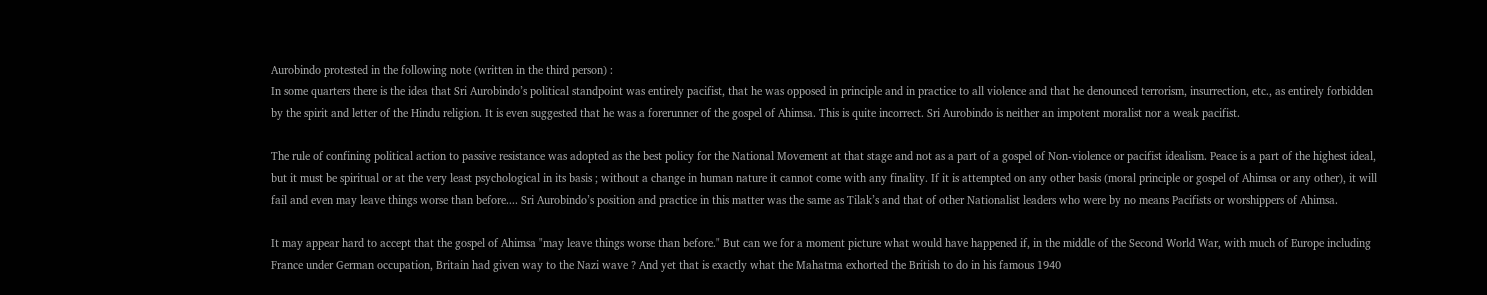Aurobindo protested in the following note (written in the third person) :
In some quarters there is the idea that Sri Aurobindo’s political standpoint was entirely pacifist, that he was opposed in principle and in practice to all violence and that he denounced terrorism, insurrection, etc., as entirely forbidden by the spirit and letter of the Hindu religion. It is even suggested that he was a forerunner of the gospel of Ahimsa. This is quite incorrect. Sri Aurobindo is neither an impotent moralist nor a weak pacifist.

The rule of confining political action to passive resistance was adopted as the best policy for the National Movement at that stage and not as a part of a gospel of Non-violence or pacifist idealism. Peace is a part of the highest ideal, but it must be spiritual or at the very least psychological in its basis ; without a change in human nature it cannot come with any finality. If it is attempted on any other basis (moral principle or gospel of Ahimsa or any other), it will fail and even may leave things worse than before.... Sri Aurobindo’s position and practice in this matter was the same as Tilak’s and that of other Nationalist leaders who were by no means Pacifists or worshippers of Ahimsa.

It may appear hard to accept that the gospel of Ahimsa "may leave things worse than before." But can we for a moment picture what would have happened if, in the middle of the Second World War, with much of Europe including France under German occupation, Britain had given way to the Nazi wave ? And yet that is exactly what the Mahatma exhorted the British to do in his famous 1940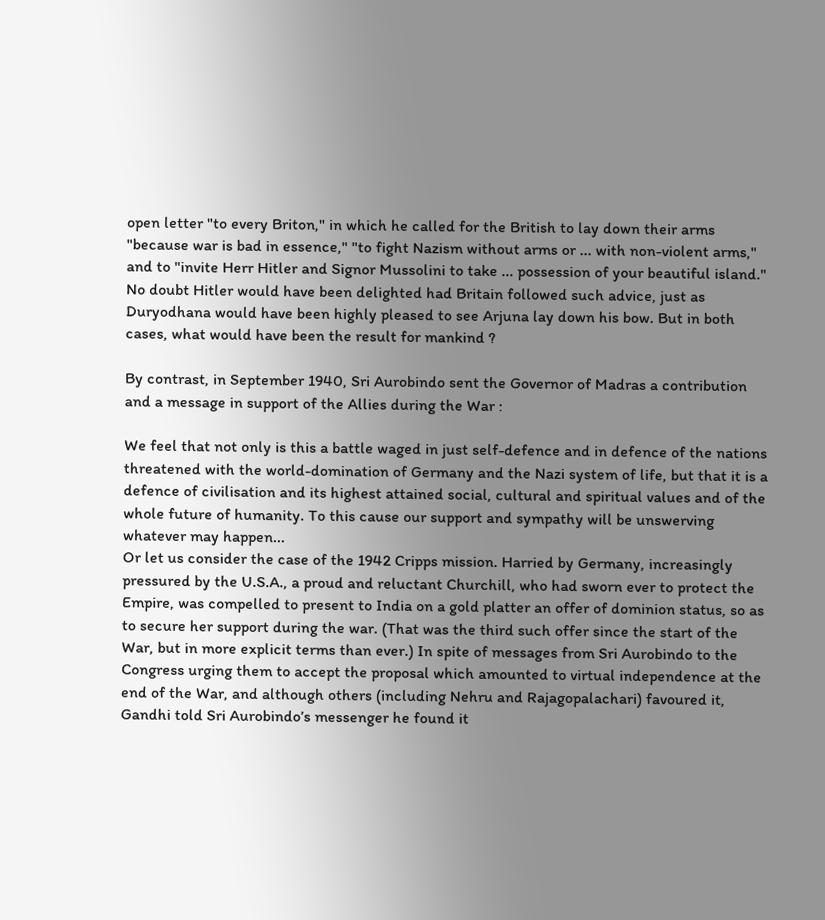open letter "to every Briton," in which he called for the British to lay down their arms "because war is bad in essence," "to fight Nazism without arms or ... with non-violent arms," and to "invite Herr Hitler and Signor Mussolini to take ... possession of your beautiful island." No doubt Hitler would have been delighted had Britain followed such advice, just as Duryodhana would have been highly pleased to see Arjuna lay down his bow. But in both cases, what would have been the result for mankind ?

By contrast, in September 1940, Sri Aurobindo sent the Governor of Madras a contribution and a message in support of the Allies during the War :

We feel that not only is this a battle waged in just self-defence and in defence of the nations threatened with the world-domination of Germany and the Nazi system of life, but that it is a defence of civilisation and its highest attained social, cultural and spiritual values and of the whole future of humanity. To this cause our support and sympathy will be unswerving whatever may happen...
Or let us consider the case of the 1942 Cripps mission. Harried by Germany, increasingly pressured by the U.S.A., a proud and reluctant Churchill, who had sworn ever to protect the Empire, was compelled to present to India on a gold platter an offer of dominion status, so as to secure her support during the war. (That was the third such offer since the start of the War, but in more explicit terms than ever.) In spite of messages from Sri Aurobindo to the Congress urging them to accept the proposal which amounted to virtual independence at the end of the War, and although others (including Nehru and Rajagopalachari) favoured it, Gandhi told Sri Aurobindo’s messenger he found it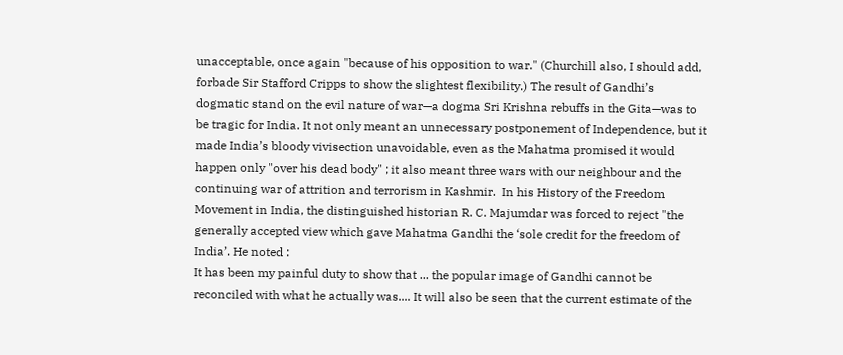unacceptable, once again "because of his opposition to war." (Churchill also, I should add, forbade Sir Stafford Cripps to show the slightest flexibility.) The result of Gandhi’s dogmatic stand on the evil nature of war—a dogma Sri Krishna rebuffs in the Gita—was to be tragic for India. It not only meant an unnecessary postponement of Independence, but it made India’s bloody vivisection unavoidable, even as the Mahatma promised it would happen only "over his dead body" ; it also meant three wars with our neighbour and the continuing war of attrition and terrorism in Kashmir.  In his History of the Freedom Movement in India, the distinguished historian R. C. Majumdar was forced to reject "the generally accepted view which gave Mahatma Gandhi the ‘sole credit for the freedom of India’. He noted :
It has been my painful duty to show that ... the popular image of Gandhi cannot be reconciled with what he actually was.... It will also be seen that the current estimate of the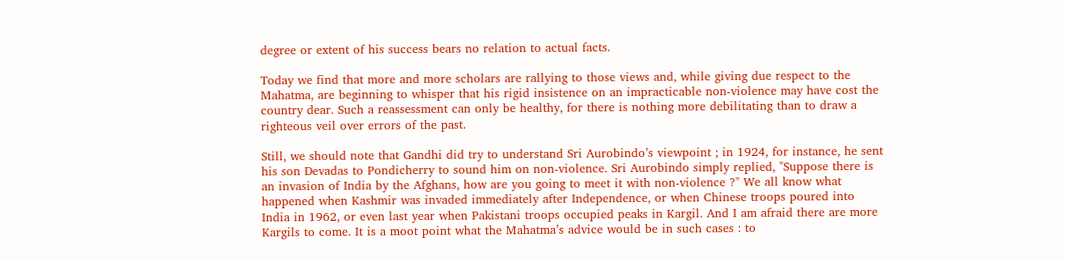degree or extent of his success bears no relation to actual facts.

Today we find that more and more scholars are rallying to those views and, while giving due respect to the Mahatma, are beginning to whisper that his rigid insistence on an impracticable non-violence may have cost the country dear. Such a reassessment can only be healthy, for there is nothing more debilitating than to draw a righteous veil over errors of the past.

Still, we should note that Gandhi did try to understand Sri Aurobindo’s viewpoint ; in 1924, for instance, he sent his son Devadas to Pondicherry to sound him on non-violence. Sri Aurobindo simply replied, "Suppose there is an invasion of India by the Afghans, how are you going to meet it with non-violence ?" We all know what happened when Kashmir was invaded immediately after Independence, or when Chinese troops poured into India in 1962, or even last year when Pakistani troops occupied peaks in Kargil. And I am afraid there are more Kargils to come. It is a moot point what the Mahatma’s advice would be in such cases : to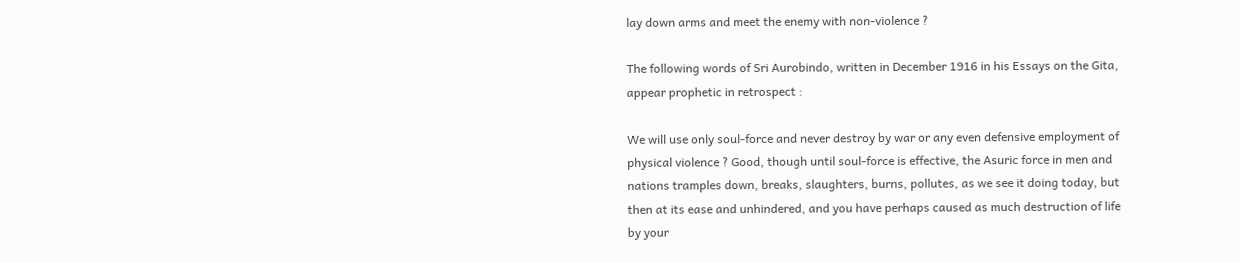lay down arms and meet the enemy with non-violence ?

The following words of Sri Aurobindo, written in December 1916 in his Essays on the Gita, appear prophetic in retrospect :

We will use only soul-force and never destroy by war or any even defensive employment of physical violence ? Good, though until soul-force is effective, the Asuric force in men and nations tramples down, breaks, slaughters, burns, pollutes, as we see it doing today, but then at its ease and unhindered, and you have perhaps caused as much destruction of life by your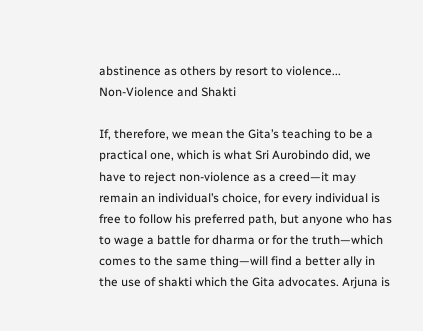abstinence as others by resort to violence...
Non-Violence and Shakti

If, therefore, we mean the Gita’s teaching to be a practical one, which is what Sri Aurobindo did, we have to reject non-violence as a creed—it may remain an individual’s choice, for every individual is free to follow his preferred path, but anyone who has to wage a battle for dharma or for the truth—which comes to the same thing—will find a better ally in the use of shakti which the Gita advocates. Arjuna is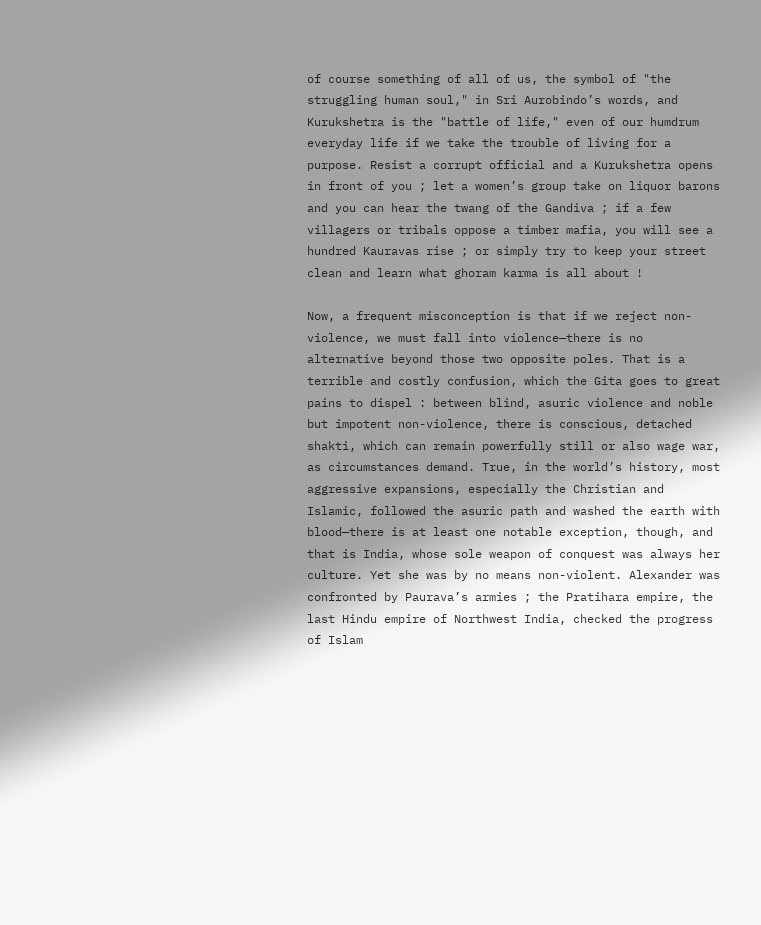of course something of all of us, the symbol of "the struggling human soul," in Sri Aurobindo’s words, and Kurukshetra is the "battle of life," even of our humdrum everyday life if we take the trouble of living for a purpose. Resist a corrupt official and a Kurukshetra opens in front of you ; let a women’s group take on liquor barons and you can hear the twang of the Gandiva ; if a few villagers or tribals oppose a timber mafia, you will see a hundred Kauravas rise ; or simply try to keep your street clean and learn what ghoram karma is all about !

Now, a frequent misconception is that if we reject non-violence, we must fall into violence—there is no alternative beyond those two opposite poles. That is a terrible and costly confusion, which the Gita goes to great pains to dispel : between blind, asuric violence and noble but impotent non-violence, there is conscious, detached shakti, which can remain powerfully still or also wage war, as circumstances demand. True, in the world’s history, most aggressive expansions, especially the Christian and Islamic, followed the asuric path and washed the earth with blood—there is at least one notable exception, though, and that is India, whose sole weapon of conquest was always her culture. Yet she was by no means non-violent. Alexander was confronted by Paurava’s armies ; the Pratihara empire, the last Hindu empire of Northwest India, checked the progress of Islam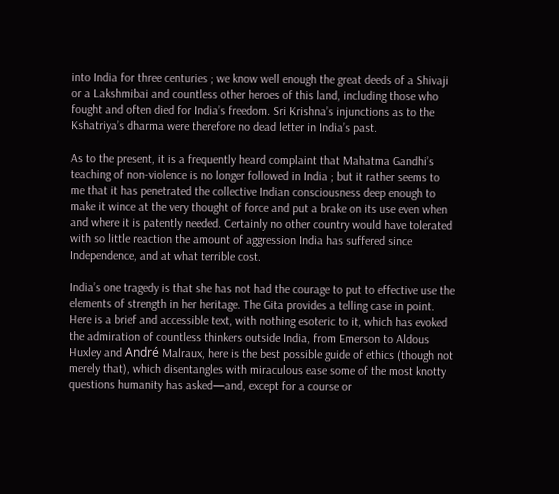into India for three centuries ; we know well enough the great deeds of a Shivaji or a Lakshmibai and countless other heroes of this land, including those who fought and often died for India’s freedom. Sri Krishna’s injunctions as to the Kshatriya’s dharma were therefore no dead letter in India’s past.

As to the present, it is a frequently heard complaint that Mahatma Gandhi’s teaching of non-violence is no longer followed in India ; but it rather seems to me that it has penetrated the collective Indian consciousness deep enough to make it wince at the very thought of force and put a brake on its use even when and where it is patently needed. Certainly no other country would have tolerated with so little reaction the amount of aggression India has suffered since Independence, and at what terrible cost.

India’s one tragedy is that she has not had the courage to put to effective use the elements of strength in her heritage. The Gita provides a telling case in point. Here is a brief and accessible text, with nothing esoteric to it, which has evoked the admiration of countless thinkers outside India, from Emerson to Aldous Huxley and André Malraux, here is the best possible guide of ethics (though not merely that), which disentangles with miraculous ease some of the most knotty questions humanity has asked—and, except for a course or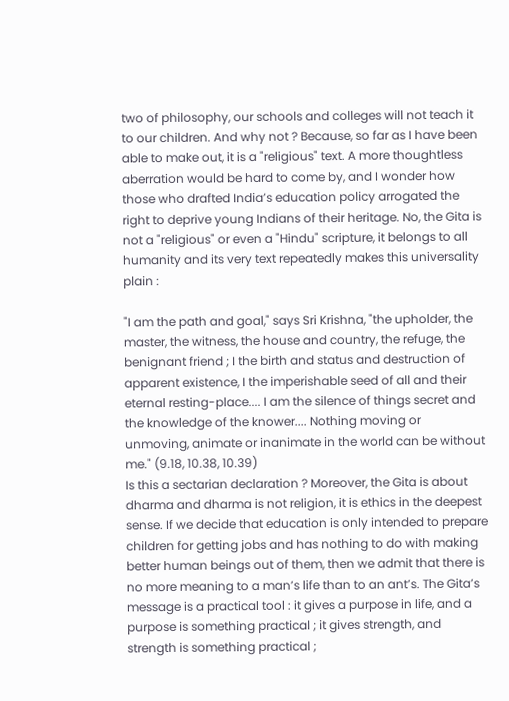two of philosophy, our schools and colleges will not teach it to our children. And why not ? Because, so far as I have been able to make out, it is a "religious" text. A more thoughtless aberration would be hard to come by, and I wonder how those who drafted India’s education policy arrogated the right to deprive young Indians of their heritage. No, the Gita is not a "religious" or even a "Hindu" scripture, it belongs to all humanity and its very text repeatedly makes this universality plain :

"I am the path and goal," says Sri Krishna, "the upholder, the master, the witness, the house and country, the refuge, the benignant friend ; I the birth and status and destruction of apparent existence, I the imperishable seed of all and their eternal resting-place.... I am the silence of things secret and the knowledge of the knower.... Nothing moving or unmoving, animate or inanimate in the world can be without me." (9.18, 10.38, 10.39)
Is this a sectarian declaration ? Moreover, the Gita is about dharma and dharma is not religion, it is ethics in the deepest sense. If we decide that education is only intended to prepare children for getting jobs and has nothing to do with making better human beings out of them, then we admit that there is no more meaning to a man’s life than to an ant’s. The Gita’s message is a practical tool : it gives a purpose in life, and a purpose is something practical ; it gives strength, and strength is something practical ;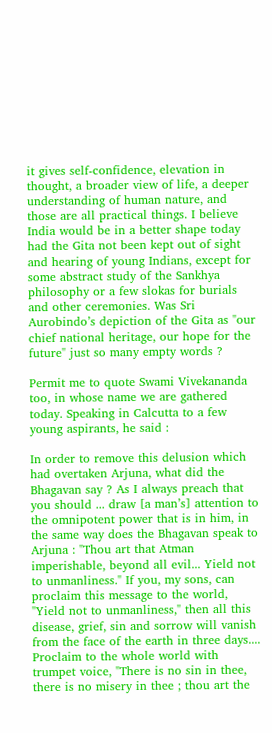it gives self-confidence, elevation in thought, a broader view of life, a deeper understanding of human nature, and those are all practical things. I believe India would be in a better shape today had the Gita not been kept out of sight and hearing of young Indians, except for some abstract study of the Sankhya philosophy or a few slokas for burials and other ceremonies. Was Sri Aurobindo’s depiction of the Gita as "our chief national heritage, our hope for the future" just so many empty words ?

Permit me to quote Swami Vivekananda too, in whose name we are gathered today. Speaking in Calcutta to a few young aspirants, he said :

In order to remove this delusion which had overtaken Arjuna, what did the Bhagavan say ? As I always preach that you should ... draw [a man’s] attention to the omnipotent power that is in him, in the same way does the Bhagavan speak to Arjuna : "Thou art that Atman imperishable, beyond all evil... Yield not to unmanliness." If you, my sons, can proclaim this message to the world, "Yield not to unmanliness," then all this disease, grief, sin and sorrow will vanish from the face of the earth in three days.... Proclaim to the whole world with trumpet voice, "There is no sin in thee, there is no misery in thee ; thou art the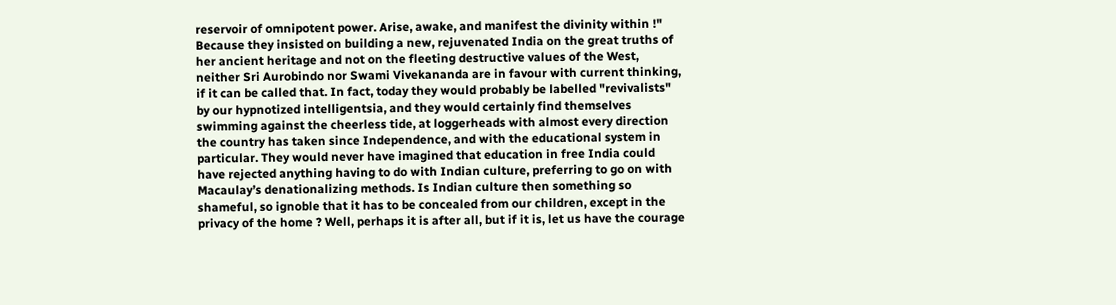reservoir of omnipotent power. Arise, awake, and manifest the divinity within !"
Because they insisted on building a new, rejuvenated India on the great truths of her ancient heritage and not on the fleeting destructive values of the West, neither Sri Aurobindo nor Swami Vivekananda are in favour with current thinking, if it can be called that. In fact, today they would probably be labelled "revivalists" by our hypnotized intelligentsia, and they would certainly find themselves swimming against the cheerless tide, at loggerheads with almost every direction the country has taken since Independence, and with the educational system in particular. They would never have imagined that education in free India could have rejected anything having to do with Indian culture, preferring to go on with Macaulay’s denationalizing methods. Is Indian culture then something so shameful, so ignoble that it has to be concealed from our children, except in the privacy of the home ? Well, perhaps it is after all, but if it is, let us have the courage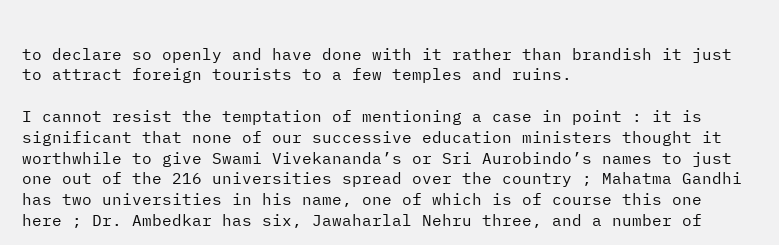to declare so openly and have done with it rather than brandish it just to attract foreign tourists to a few temples and ruins.

I cannot resist the temptation of mentioning a case in point : it is significant that none of our successive education ministers thought it worthwhile to give Swami Vivekananda’s or Sri Aurobindo’s names to just one out of the 216 universities spread over the country ; Mahatma Gandhi has two universities in his name, one of which is of course this one here ; Dr. Ambedkar has six, Jawaharlal Nehru three, and a number of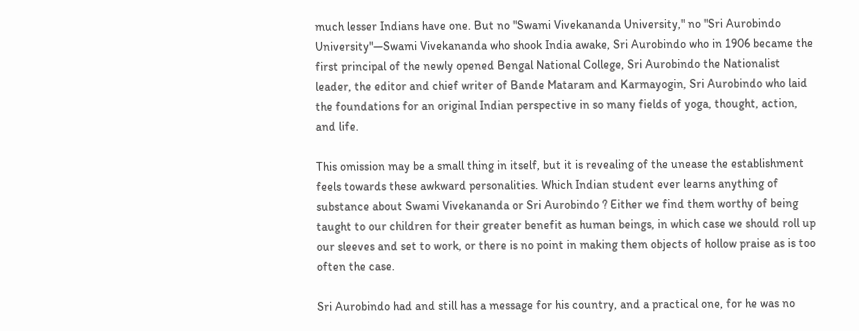much lesser Indians have one. But no "Swami Vivekananda University," no "Sri Aurobindo University"—Swami Vivekananda who shook India awake, Sri Aurobindo who in 1906 became the first principal of the newly opened Bengal National College, Sri Aurobindo the Nationalist leader, the editor and chief writer of Bande Mataram and Karmayogin, Sri Aurobindo who laid the foundations for an original Indian perspective in so many fields of yoga, thought, action, and life.

This omission may be a small thing in itself, but it is revealing of the unease the establishment feels towards these awkward personalities. Which Indian student ever learns anything of substance about Swami Vivekananda or Sri Aurobindo ? Either we find them worthy of being taught to our children for their greater benefit as human beings, in which case we should roll up our sleeves and set to work, or there is no point in making them objects of hollow praise as is too often the case.

Sri Aurobindo had and still has a message for his country, and a practical one, for he was no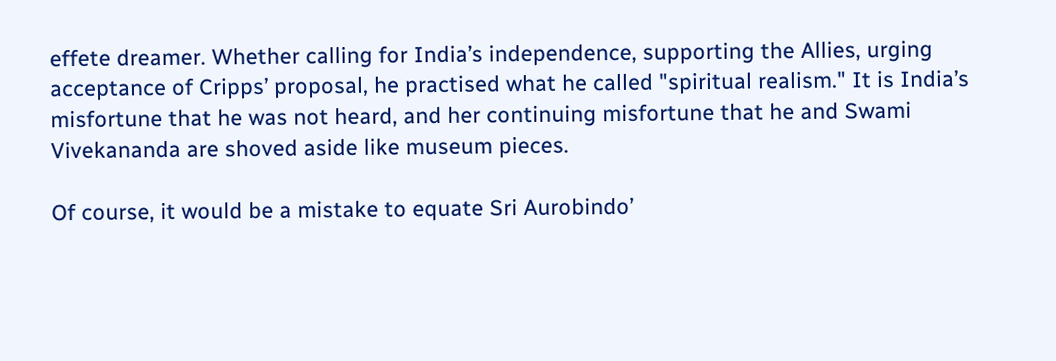effete dreamer. Whether calling for India’s independence, supporting the Allies, urging acceptance of Cripps’ proposal, he practised what he called "spiritual realism." It is India’s misfortune that he was not heard, and her continuing misfortune that he and Swami Vivekananda are shoved aside like museum pieces.

Of course, it would be a mistake to equate Sri Aurobindo’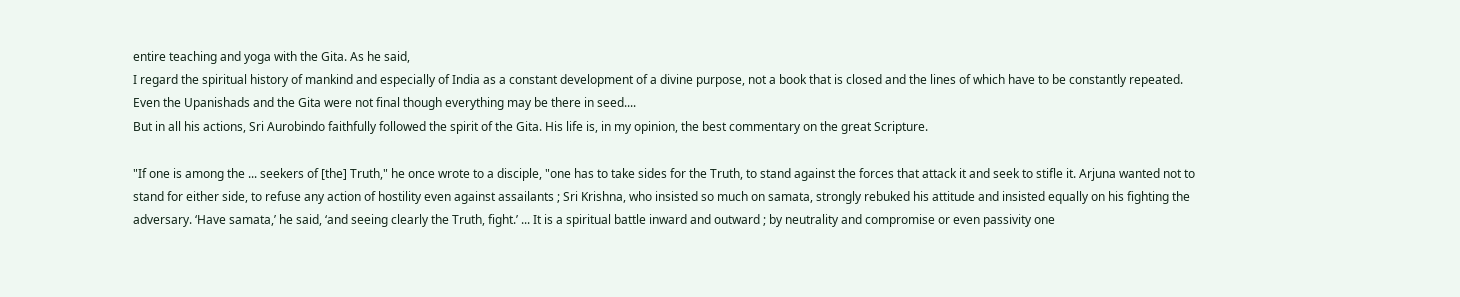entire teaching and yoga with the Gita. As he said,
I regard the spiritual history of mankind and especially of India as a constant development of a divine purpose, not a book that is closed and the lines of which have to be constantly repeated. Even the Upanishads and the Gita were not final though everything may be there in seed....
But in all his actions, Sri Aurobindo faithfully followed the spirit of the Gita. His life is, in my opinion, the best commentary on the great Scripture.

"If one is among the ... seekers of [the] Truth," he once wrote to a disciple, "one has to take sides for the Truth, to stand against the forces that attack it and seek to stifle it. Arjuna wanted not to stand for either side, to refuse any action of hostility even against assailants ; Sri Krishna, who insisted so much on samata, strongly rebuked his attitude and insisted equally on his fighting the adversary. ‘Have samata,’ he said, ‘and seeing clearly the Truth, fight.’ ... It is a spiritual battle inward and outward ; by neutrality and compromise or even passivity one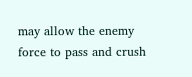may allow the enemy force to pass and crush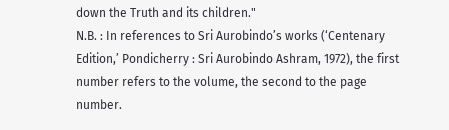down the Truth and its children."
N.B. : In references to Sri Aurobindo’s works (‘Centenary Edition,’ Pondicherry : Sri Aurobindo Ashram, 1972), the first number refers to the volume, the second to the page number.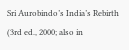Sri Aurobindo’s India’s Rebirth (3rd ed., 2000; also in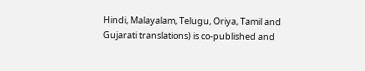Hindi, Malayalam, Telugu, Oriya, Tamil and Gujarati translations) is co-published and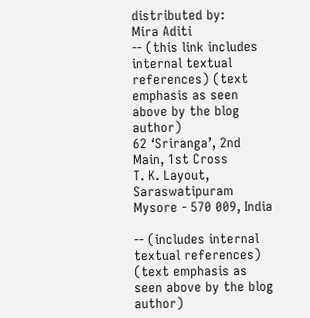distributed by:
Mira Aditi
-- (this link includes internal textual references) (text emphasis as seen above by the blog author)
62 ‘Sriranga’, 2nd Main, 1st Cross
T. K. Layout, Saraswatipuram
Mysore - 570 009, India

-- (includes internal textual references) (text emphasis as seen above by the blog author)